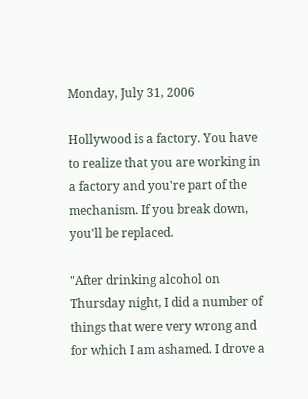Monday, July 31, 2006

Hollywood is a factory. You have to realize that you are working in a factory and you're part of the mechanism. If you break down, you'll be replaced.

"After drinking alcohol on Thursday night, I did a number of things that were very wrong and for which I am ashamed. I drove a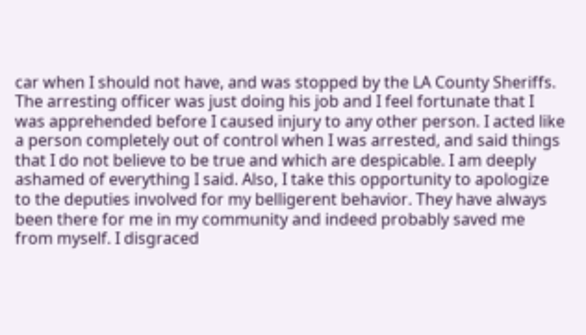car when I should not have, and was stopped by the LA County Sheriffs. The arresting officer was just doing his job and I feel fortunate that I was apprehended before I caused injury to any other person. I acted like a person completely out of control when I was arrested, and said things that I do not believe to be true and which are despicable. I am deeply ashamed of everything I said. Also, I take this opportunity to apologize to the deputies involved for my belligerent behavior. They have always been there for me in my community and indeed probably saved me from myself. I disgraced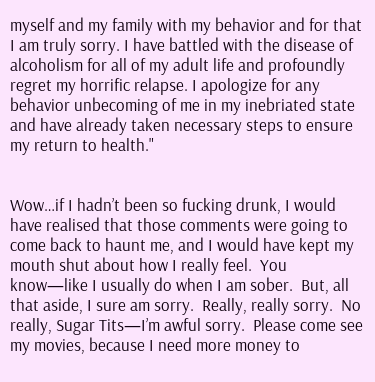myself and my family with my behavior and for that I am truly sorry. I have battled with the disease of alcoholism for all of my adult life and profoundly regret my horrific relapse. I apologize for any behavior unbecoming of me in my inebriated state and have already taken necessary steps to ensure my return to health."


Wow…if I hadn’t been so fucking drunk, I would have realised that those comments were going to come back to haunt me, and I would have kept my mouth shut about how I really feel.  You know—like I usually do when I am sober.  But, all that aside, I sure am sorry.  Really, really sorry.  No really, Sugar Tits—I’m awful sorry.  Please come see my movies, because I need more money to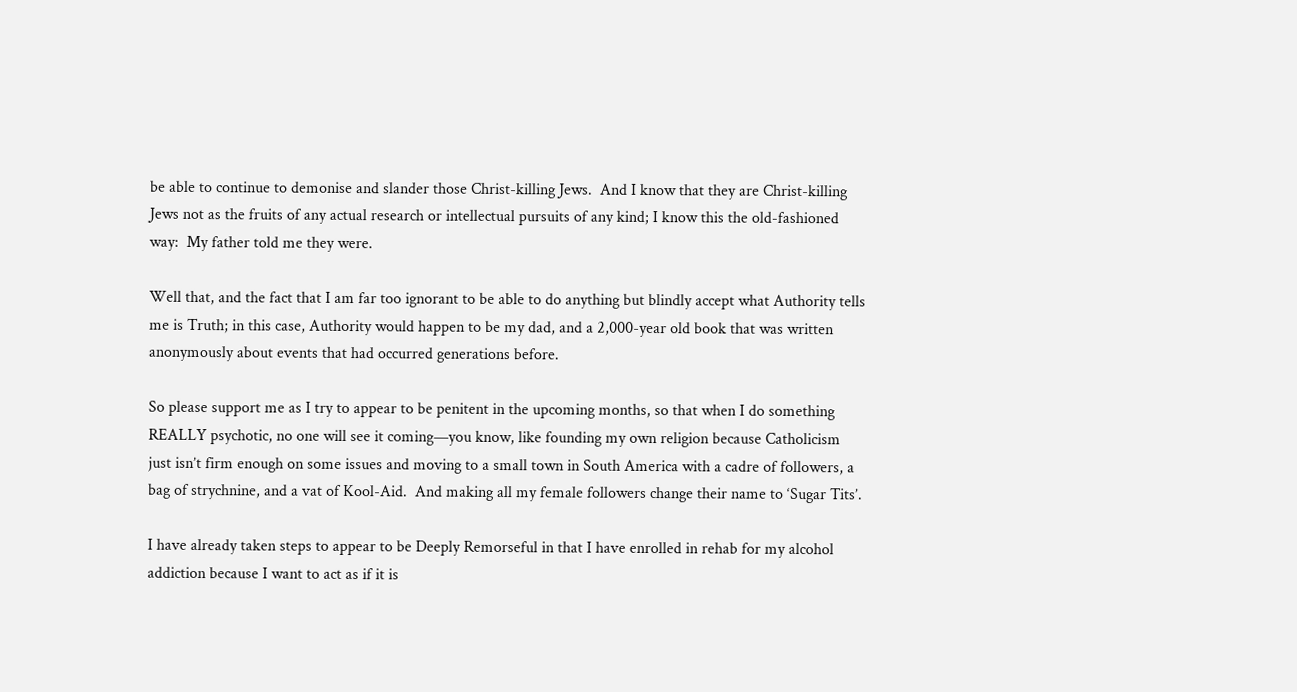be able to continue to demonise and slander those Christ-killing Jews.  And I know that they are Christ-killing Jews not as the fruits of any actual research or intellectual pursuits of any kind; I know this the old-fashioned way:  My father told me they were.

Well that, and the fact that I am far too ignorant to be able to do anything but blindly accept what Authority tells me is Truth; in this case, Authority would happen to be my dad, and a 2,000-year old book that was written anonymously about events that had occurred generations before.

So please support me as I try to appear to be penitent in the upcoming months, so that when I do something REALLY psychotic, no one will see it coming—you know, like founding my own religion because Catholicism just isn’t firm enough on some issues and moving to a small town in South America with a cadre of followers, a bag of strychnine, and a vat of Kool-Aid.  And making all my female followers change their name to ‘Sugar Tits’.

I have already taken steps to appear to be Deeply Remorseful in that I have enrolled in rehab for my alcohol addiction because I want to act as if it is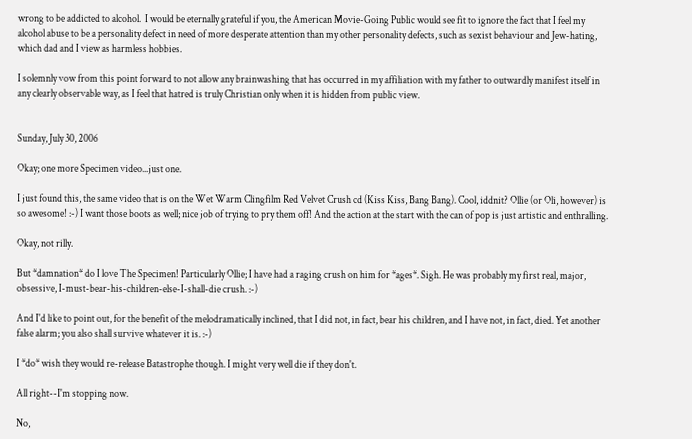wrong to be addicted to alcohol.  I would be eternally grateful if you, the American Movie-Going Public would see fit to ignore the fact that I feel my alcohol abuse to be a personality defect in need of more desperate attention than my other personality defects, such as sexist behaviour and Jew-hating, which dad and I view as harmless hobbies.

I solemnly vow from this point forward to not allow any brainwashing that has occurred in my affiliation with my father to outwardly manifest itself in any clearly observable way, as I feel that hatred is truly Christian only when it is hidden from public view.


Sunday, July 30, 2006

Okay; one more Specimen video...just one.

I just found this, the same video that is on the Wet Warm Clingfilm Red Velvet Crush cd (Kiss Kiss, Bang Bang). Cool, iddnit? Ollie (or Oli, however) is so awesome! :-) I want those boots as well; nice job of trying to pry them off! And the action at the start with the can of pop is just artistic and enthralling.

Okay, not rilly.

But *damnation* do I love The Specimen! Particularly Ollie; I have had a raging crush on him for *ages*. Sigh. He was probably my first real, major, obsessive, I-must-bear-his-children-else-I-shall-die crush. :-)

And I'd like to point out, for the benefit of the melodramatically inclined, that I did not, in fact, bear his children, and I have not, in fact, died. Yet another false alarm; you also shall survive whatever it is. :-)

I *do* wish they would re-release Batastrophe though. I might very well die if they don't.

All right--I'm stopping now.

No,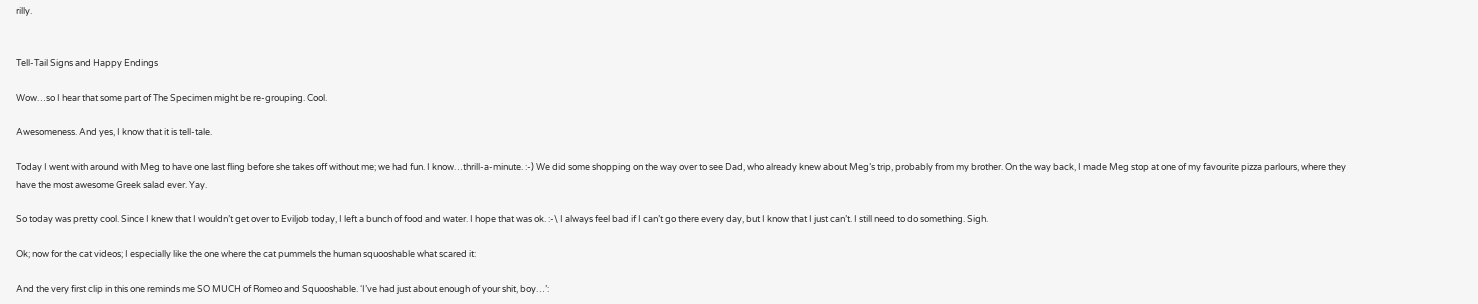rilly.


Tell-Tail Signs and Happy Endings

Wow…so I hear that some part of The Specimen might be re-grouping. Cool.

Awesomeness. And yes, I know that it is tell-tale.

Today I went with around with Meg to have one last fling before she takes off without me; we had fun. I know…thrill-a-minute. :-) We did some shopping on the way over to see Dad, who already knew about Meg’s trip, probably from my brother. On the way back, I made Meg stop at one of my favourite pizza parlours, where they have the most awesome Greek salad ever. Yay.

So today was pretty cool. Since I knew that I wouldn’t get over to Eviljob today, I left a bunch of food and water. I hope that was ok. :-\ I always feel bad if I can’t go there every day, but I know that I just can’t. I still need to do something. Sigh.

Ok; now for the cat videos; I especially like the one where the cat pummels the human squooshable what scared it:

And the very first clip in this one reminds me SO MUCH of Romeo and Squooshable. ‘I’ve had just about enough of your shit, boy…’: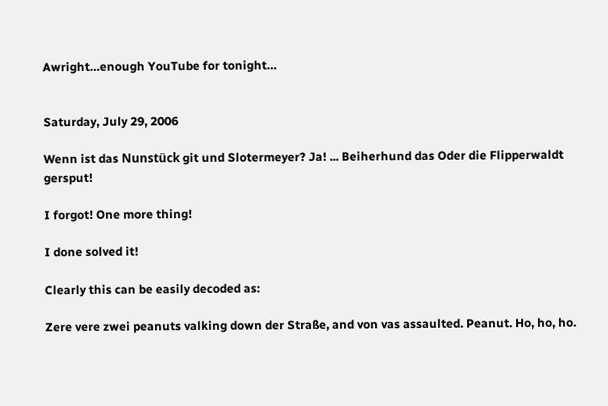Awright…enough YouTube for tonight…


Saturday, July 29, 2006

Wenn ist das Nunstück git und Slotermeyer? Ja! ... Beiherhund das Oder die Flipperwaldt gersput!

I forgot! One more thing!

I done solved it!

Clearly this can be easily decoded as:

Zere vere zwei peanuts valking down der Straße, and von vas assaulted. Peanut. Ho, ho, ho.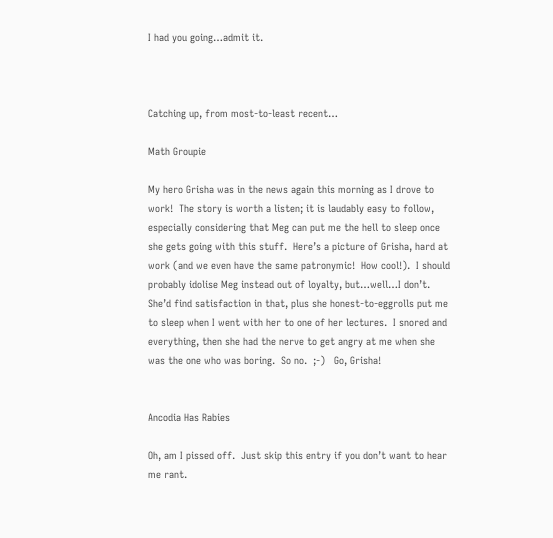I had you going…admit it.



Catching up, from most-to-least recent…

Math Groupie

My hero Grisha was in the news again this morning as I drove to work!  The story is worth a listen; it is laudably easy to follow, especially considering that Meg can put me the hell to sleep once she gets going with this stuff.  Here’s a picture of Grisha, hard at work (and we even have the same patronymic!  How cool!).  I should probably idolise Meg instead out of loyalty, but…well…I don’t.  She’d find satisfaction in that, plus she honest-to-eggrolls put me to sleep when I went with her to one of her lectures.  I snored and everything, then she had the nerve to get angry at me when she was the one who was boring.  So no.  ;-)   Go, Grisha!


Ancodia Has Rabies

Oh, am I pissed off.  Just skip this entry if you don’t want to hear me rant.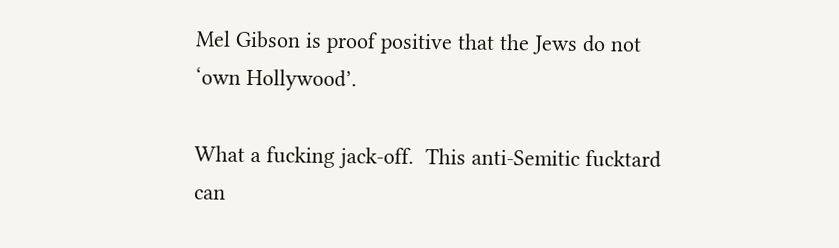Mel Gibson is proof positive that the Jews do not ‘own Hollywood’.

What a fucking jack-off.  This anti-Semitic fucktard can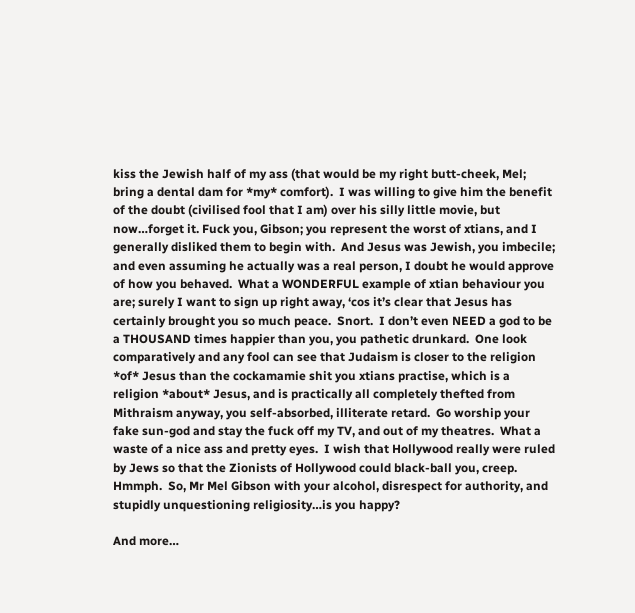kiss the Jewish half of my ass (that would be my right butt-cheek, Mel; bring a dental dam for *my* comfort).  I was willing to give him the benefit of the doubt (civilised fool that I am) over his silly little movie, but now…forget it. Fuck you, Gibson; you represent the worst of xtians, and I generally disliked them to begin with.  And Jesus was Jewish, you imbecile; and even assuming he actually was a real person, I doubt he would approve of how you behaved.  What a WONDERFUL example of xtian behaviour you are; surely I want to sign up right away, ‘cos it’s clear that Jesus has certainly brought you so much peace.  Snort.  I don’t even NEED a god to be a THOUSAND times happier than you, you pathetic drunkard.  One look comparatively and any fool can see that Judaism is closer to the religion *of* Jesus than the cockamamie shit you xtians practise, which is a religion *about* Jesus, and is practically all completely thefted from Mithraism anyway, you self-absorbed, illiterate retard.  Go worship your fake sun-god and stay the fuck off my TV, and out of my theatres.  What a waste of a nice ass and pretty eyes.  I wish that Hollywood really were ruled by Jews so that the Zionists of Hollywood could black-ball you, creep.  Hmmph.  So, Mr Mel Gibson with your alcohol, disrespect for authority, and stupidly unquestioning religiosity…is you happy?

And more…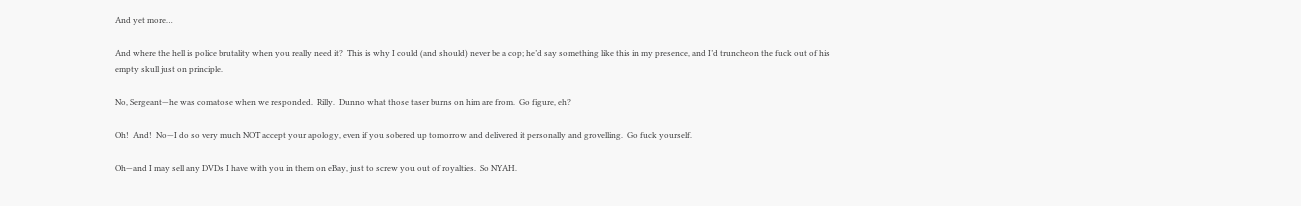And yet more…

And where the hell is police brutality when you really need it?  This is why I could (and should) never be a cop; he’d say something like this in my presence, and I’d truncheon the fuck out of his empty skull just on principle.

No, Sergeant—he was comatose when we responded.  Rilly.  Dunno what those taser burns on him are from.  Go figure, eh?

Oh!  And!  No—I do so very much NOT accept your apology, even if you sobered up tomorrow and delivered it personally and grovelling.  Go fuck yourself.

Oh—and I may sell any DVDs I have with you in them on eBay, just to screw you out of royalties.  So NYAH.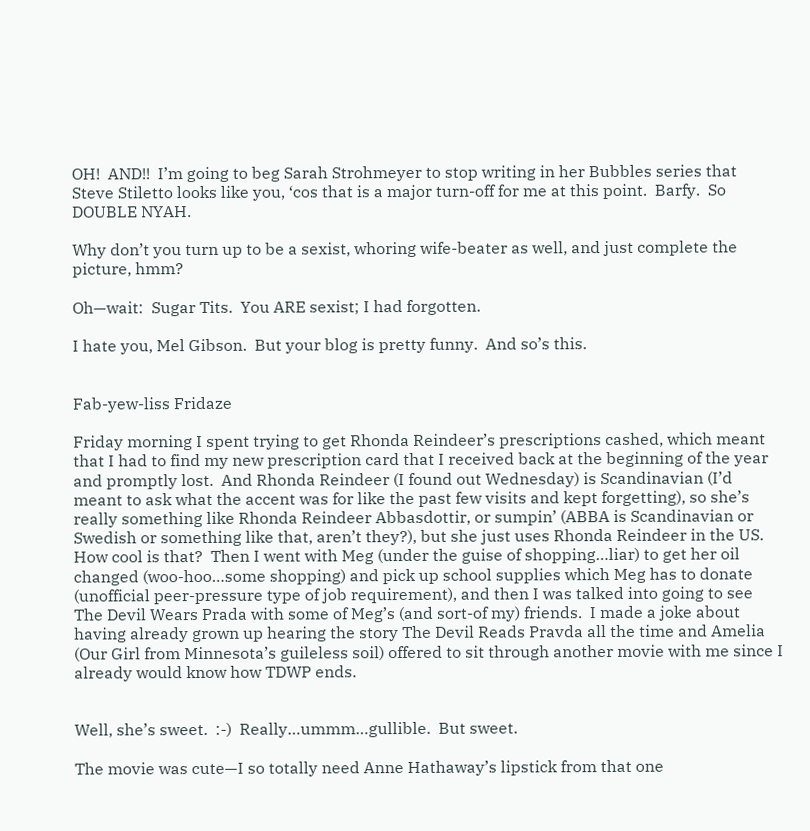OH!  AND!!  I’m going to beg Sarah Strohmeyer to stop writing in her Bubbles series that Steve Stiletto looks like you, ‘cos that is a major turn-off for me at this point.  Barfy.  So DOUBLE NYAH.

Why don’t you turn up to be a sexist, whoring wife-beater as well, and just complete the picture, hmm?

Oh—wait:  Sugar Tits.  You ARE sexist; I had forgotten.

I hate you, Mel Gibson.  But your blog is pretty funny.  And so’s this.


Fab-yew-liss Fridaze

Friday morning I spent trying to get Rhonda Reindeer’s prescriptions cashed, which meant that I had to find my new prescription card that I received back at the beginning of the year and promptly lost.  And Rhonda Reindeer (I found out Wednesday) is Scandinavian (I’d meant to ask what the accent was for like the past few visits and kept forgetting), so she’s really something like Rhonda Reindeer Abbasdottir, or sumpin’ (ABBA is Scandinavian or Swedish or something like that, aren’t they?), but she just uses Rhonda Reindeer in the US.  How cool is that?  Then I went with Meg (under the guise of shopping…liar) to get her oil changed (woo-hoo…some shopping) and pick up school supplies which Meg has to donate (unofficial peer-pressure type of job requirement), and then I was talked into going to see The Devil Wears Prada with some of Meg’s (and sort-of my) friends.  I made a joke about having already grown up hearing the story The Devil Reads Pravda all the time and Amelia (Our Girl from Minnesota’s guileless soil) offered to sit through another movie with me since I already would know how TDWP ends.


Well, she’s sweet.  :-)  Really…ummm…gullible.  But sweet.

The movie was cute—I so totally need Anne Hathaway’s lipstick from that one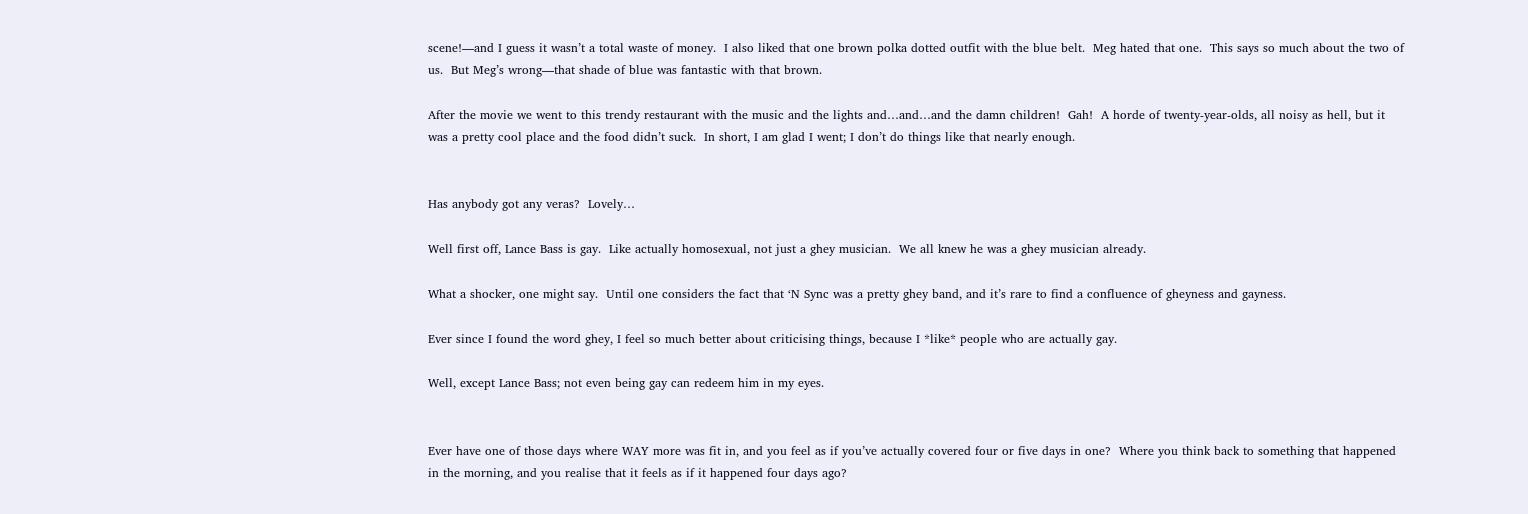scene!—and I guess it wasn’t a total waste of money.  I also liked that one brown polka dotted outfit with the blue belt.  Meg hated that one.  This says so much about the two of us.  But Meg’s wrong—that shade of blue was fantastic with that brown.

After the movie we went to this trendy restaurant with the music and the lights and…and…and the damn children!  Gah!  A horde of twenty-year-olds, all noisy as hell, but it was a pretty cool place and the food didn’t suck.  In short, I am glad I went; I don’t do things like that nearly enough.


Has anybody got any veras?  Lovely…

Well first off, Lance Bass is gay.  Like actually homosexual, not just a ghey musician.  We all knew he was a ghey musician already.

What a shocker, one might say.  Until one considers the fact that ‘N Sync was a pretty ghey band, and it’s rare to find a confluence of gheyness and gayness.

Ever since I found the word ghey, I feel so much better about criticising things, because I *like* people who are actually gay.

Well, except Lance Bass; not even being gay can redeem him in my eyes.


Ever have one of those days where WAY more was fit in, and you feel as if you’ve actually covered four or five days in one?  Where you think back to something that happened in the morning, and you realise that it feels as if it happened four days ago?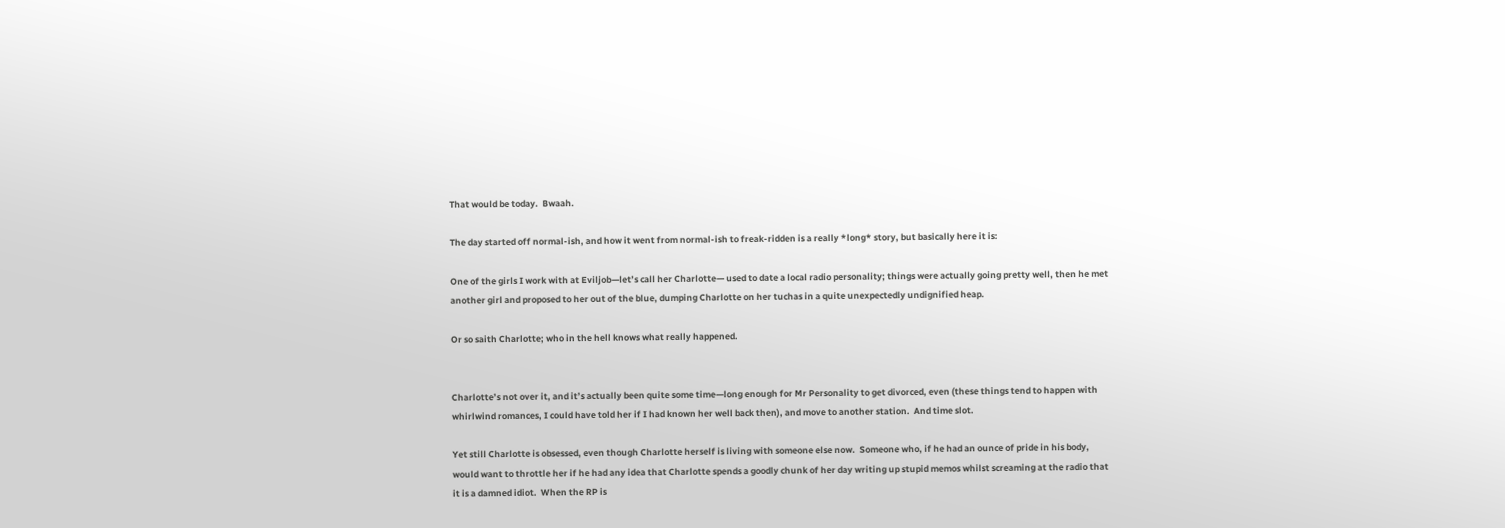That would be today.  Bwaah.

The day started off normal-ish, and how it went from normal-ish to freak-ridden is a really *long* story, but basically here it is:

One of the girls I work with at Eviljob—let’s call her Charlotte— used to date a local radio personality; things were actually going pretty well, then he met another girl and proposed to her out of the blue, dumping Charlotte on her tuchas in a quite unexpectedly undignified heap.

Or so saith Charlotte; who in the hell knows what really happened.


Charlotte’s not over it, and it’s actually been quite some time—long enough for Mr Personality to get divorced, even (these things tend to happen with whirlwind romances, I could have told her if I had known her well back then), and move to another station.  And time slot.

Yet still Charlotte is obsessed, even though Charlotte herself is living with someone else now.  Someone who, if he had an ounce of pride in his body, would want to throttle her if he had any idea that Charlotte spends a goodly chunk of her day writing up stupid memos whilst screaming at the radio that it is a damned idiot.  When the RP is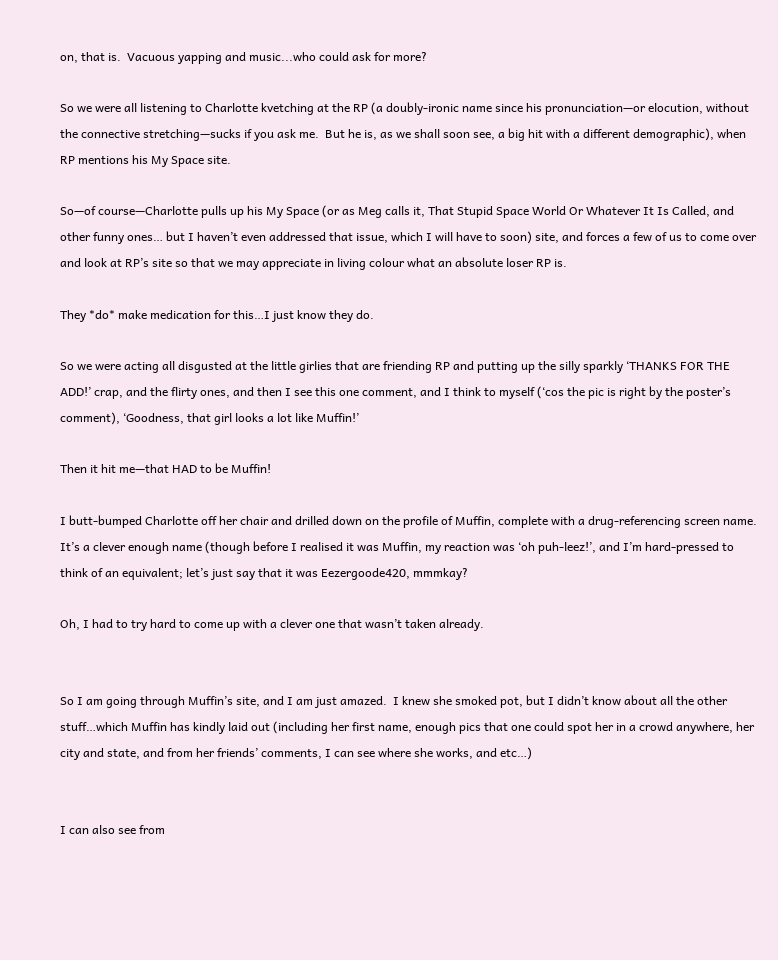on, that is.  Vacuous yapping and music...who could ask for more?

So we were all listening to Charlotte kvetching at the RP (a doubly-ironic name since his pronunciation—or elocution, without the connective stretching—sucks if you ask me.  But he is, as we shall soon see, a big hit with a different demographic), when RP mentions his My Space site.

So—of course—Charlotte pulls up his My Space (or as Meg calls it, That Stupid Space World Or Whatever It Is Called, and other funny ones… but I haven’t even addressed that issue, which I will have to soon) site, and forces a few of us to come over and look at RP’s site so that we may appreciate in living colour what an absolute loser RP is.

They *do* make medication for this…I just know they do.

So we were acting all disgusted at the little girlies that are friending RP and putting up the silly sparkly ‘THANKS FOR THE ADD!’ crap, and the flirty ones, and then I see this one comment, and I think to myself (‘cos the pic is right by the poster’s comment), ‘Goodness, that girl looks a lot like Muffin!’

Then it hit me—that HAD to be Muffin!

I butt-bumped Charlotte off her chair and drilled down on the profile of Muffin, complete with a drug-referencing screen name.  It’s a clever enough name (though before I realised it was Muffin, my reaction was ‘oh puh-leez!’, and I’m hard-pressed to think of an equivalent; let’s just say that it was Eezergoode420, mmmkay?

Oh, I had to try hard to come up with a clever one that wasn’t taken already.


So I am going through Muffin’s site, and I am just amazed.  I knew she smoked pot, but I didn’t know about all the other stuff…which Muffin has kindly laid out (including her first name, enough pics that one could spot her in a crowd anywhere, her city and state, and from her friends’ comments, I can see where she works, and etc…)


I can also see from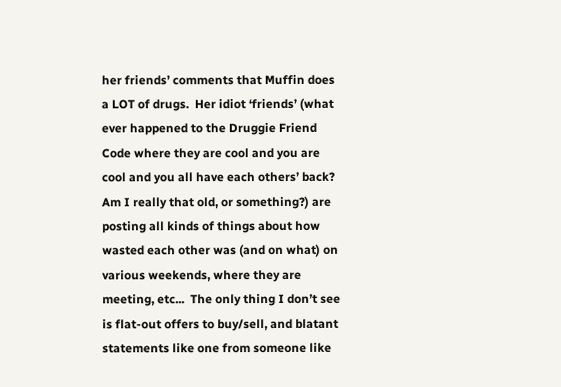her friends’ comments that Muffin does a LOT of drugs.  Her idiot ‘friends’ (what ever happened to the Druggie Friend Code where they are cool and you are cool and you all have each others’ back?  Am I really that old, or something?) are posting all kinds of things about how wasted each other was (and on what) on various weekends, where they are meeting, etc...  The only thing I don’t see is flat-out offers to buy/sell, and blatant statements like one from someone like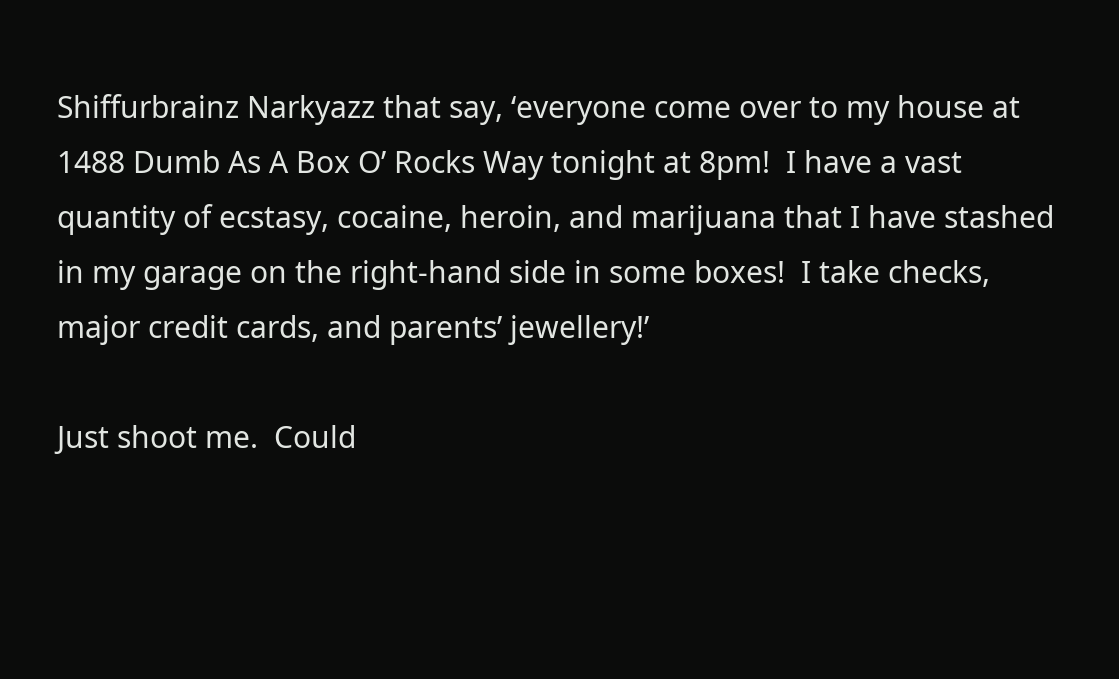Shiffurbrainz Narkyazz that say, ‘everyone come over to my house at 1488 Dumb As A Box O’ Rocks Way tonight at 8pm!  I have a vast quantity of ecstasy, cocaine, heroin, and marijuana that I have stashed in my garage on the right-hand side in some boxes!  I take checks, major credit cards, and parents’ jewellery!’

Just shoot me.  Could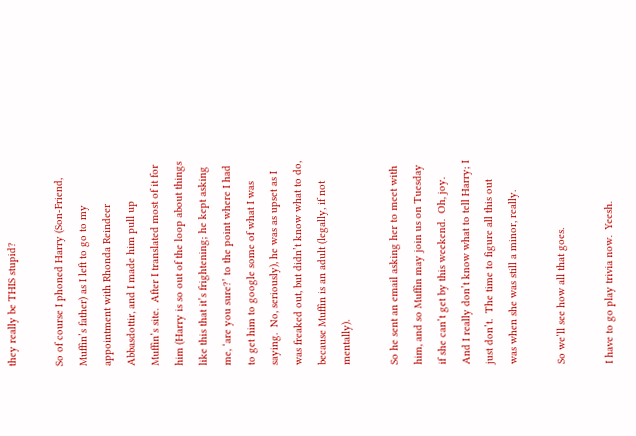they really be THIS stupid?

So of course I phoned Harry (Son-Friend, Muffin’s father) as I left to go to my appointment with Rhonda Reindeer Abbasdottir, and I made him pull up Muffin’s site.  After I translated most of it for him (Harry is so out of the loop about things like this that it’s frightening; he kept asking me, ‘are you sure?’ to the point where I had to get him to google some of what I was saying.  No, seriously), he was as upset as I was freaked out, but didn’t know what to do, because Muffin is an adult (legally, if not mentally).

So he sent an email asking her to meet with him, and so Muffin may join us on Tuesday if she can’t get by this weekend.  Oh, joy.  And I really don’t know what to tell Harry; I just don’t.  The time to figure all this out was when she was still a minor, really.

So we’ll see how all that goes.

I have to go play trivia now.  Yeesh.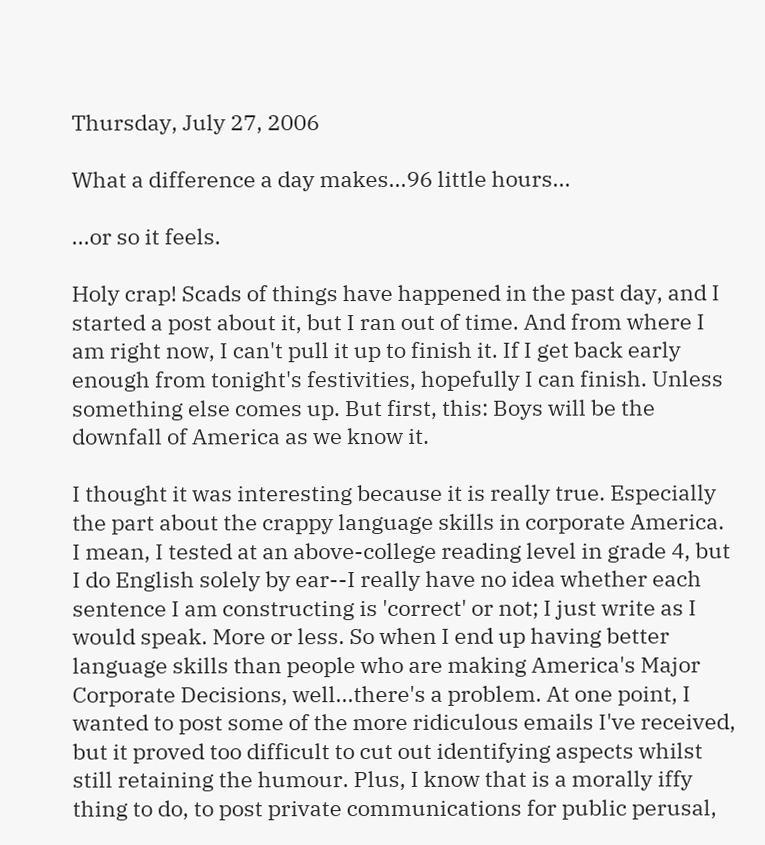Thursday, July 27, 2006

What a difference a day makes...96 little hours...

...or so it feels.

Holy crap! Scads of things have happened in the past day, and I started a post about it, but I ran out of time. And from where I am right now, I can't pull it up to finish it. If I get back early enough from tonight's festivities, hopefully I can finish. Unless something else comes up. But first, this: Boys will be the downfall of America as we know it.

I thought it was interesting because it is really true. Especially the part about the crappy language skills in corporate America. I mean, I tested at an above-college reading level in grade 4, but I do English solely by ear--I really have no idea whether each sentence I am constructing is 'correct' or not; I just write as I would speak. More or less. So when I end up having better language skills than people who are making America's Major Corporate Decisions, well...there's a problem. At one point, I wanted to post some of the more ridiculous emails I've received, but it proved too difficult to cut out identifying aspects whilst still retaining the humour. Plus, I know that is a morally iffy thing to do, to post private communications for public perusal,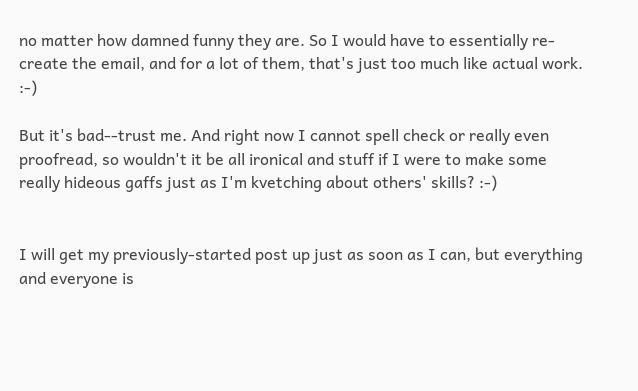no matter how damned funny they are. So I would have to essentially re-create the email, and for a lot of them, that's just too much like actual work. :-)

But it's bad--trust me. And right now I cannot spell check or really even proofread, so wouldn't it be all ironical and stuff if I were to make some really hideous gaffs just as I'm kvetching about others' skills? :-)


I will get my previously-started post up just as soon as I can, but everything and everyone is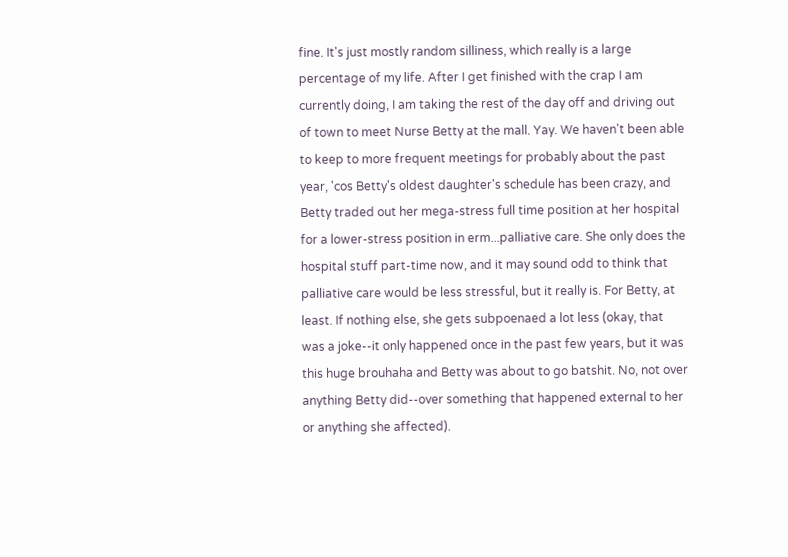fine. It's just mostly random silliness, which really is a large percentage of my life. After I get finished with the crap I am currently doing, I am taking the rest of the day off and driving out of town to meet Nurse Betty at the mall. Yay. We haven't been able to keep to more frequent meetings for probably about the past year, 'cos Betty's oldest daughter's schedule has been crazy, and Betty traded out her mega-stress full time position at her hospital for a lower-stress position in erm...palliative care. She only does the hospital stuff part-time now, and it may sound odd to think that palliative care would be less stressful, but it really is. For Betty, at least. If nothing else, she gets subpoenaed a lot less (okay, that was a joke--it only happened once in the past few years, but it was this huge brouhaha and Betty was about to go batshit. No, not over anything Betty did--over something that happened external to her or anything she affected).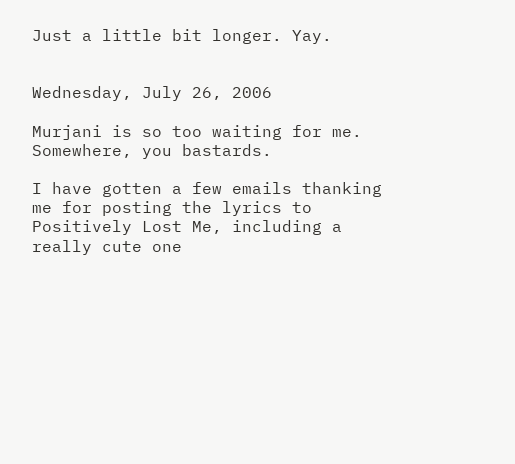Just a little bit longer. Yay.


Wednesday, July 26, 2006

Murjani is so too waiting for me. Somewhere, you bastards.

I have gotten a few emails thanking me for posting the lyrics to Positively Lost Me, including a really cute one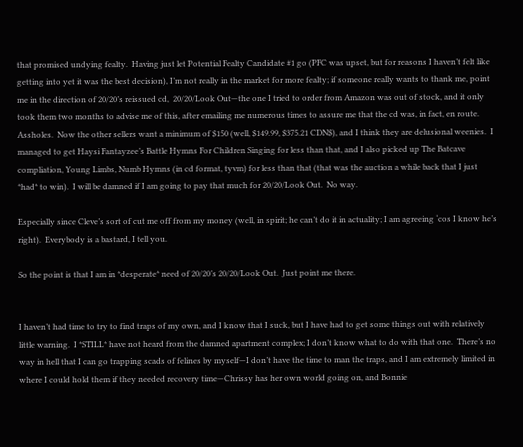that promised undying fealty.  Having just let Potential Fealty Candidate #1 go (PFC was upset, but for reasons I haven’t felt like getting into yet it was the best decision), I’m not really in the market for more fealty; if someone really wants to thank me, point me in the direction of 20/20’s reissued cd,  20/20/Look Out—the one I tried to order from Amazon was out of stock, and it only took them two months to advise me of this, after emailing me numerous times to assure me that the cd was, in fact, en route.  Assholes.  Now the other sellers want a minimum of $150 (well, $149.99, $375.21 CDN$), and I think they are delusional weenies.  I managed to get Haysi Fantayzee’s Battle Hymns For Children Singing for less than that, and I also picked up The Batcave compliation, Young Limbs, Numb Hymns (in cd format, tyvm) for less than that (that was the auction a while back that I just *had* to win).  I will be damned if I am going to pay that much for 20/20/Look Out.  No way.

Especially since Cleve’s sort of cut me off from my money (well, in spirit; he can’t do it in actuality; I am agreeing ‘cos I know he’s right).  Everybody is a bastard, I tell you.

So the point is that I am in *desperate* need of 20/20’s 20/20/Look Out.  Just point me there.


I haven’t had time to try to find traps of my own, and I know that I suck, but I have had to get some things out with relatively little warning.  I *STILL* have not heard from the damned apartment complex; I don’t know what to do with that one.  There’s no way in hell that I can go trapping scads of felines by myself—I don’t have the time to man the traps, and I am extremely limited in where I could hold them if they needed recovery time—Chrissy has her own world going on, and Bonnie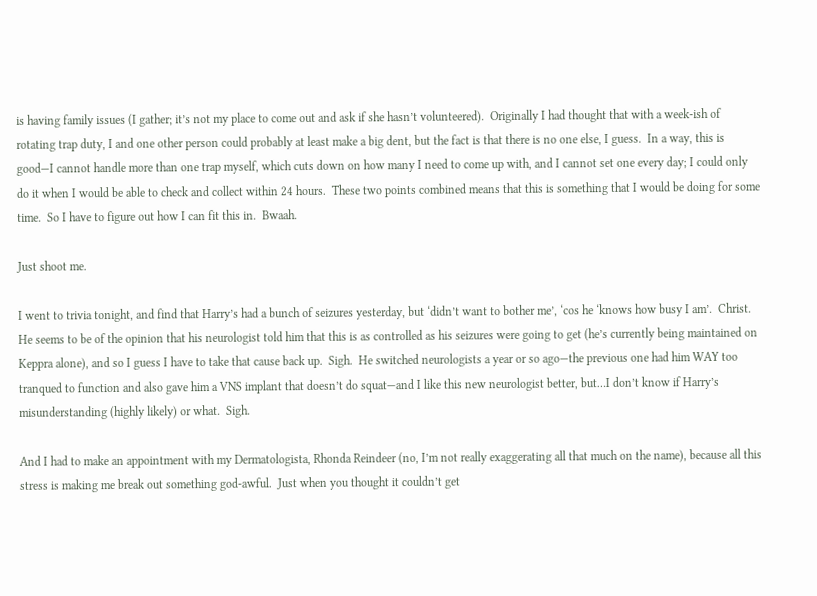is having family issues (I gather; it’s not my place to come out and ask if she hasn’t volunteered).  Originally I had thought that with a week-ish of rotating trap duty, I and one other person could probably at least make a big dent, but the fact is that there is no one else, I guess.  In a way, this is good—I cannot handle more than one trap myself, which cuts down on how many I need to come up with, and I cannot set one every day; I could only do it when I would be able to check and collect within 24 hours.  These two points combined means that this is something that I would be doing for some time.  So I have to figure out how I can fit this in.  Bwaah.

Just shoot me.

I went to trivia tonight, and find that Harry’s had a bunch of seizures yesterday, but ‘didn’t want to bother me’, ‘cos he ‘knows how busy I am’.  Christ.  He seems to be of the opinion that his neurologist told him that this is as controlled as his seizures were going to get (he’s currently being maintained on Keppra alone), and so I guess I have to take that cause back up.  Sigh.  He switched neurologists a year or so ago—the previous one had him WAY too tranqued to function and also gave him a VNS implant that doesn’t do squat—and I like this new neurologist better, but…I don’t know if Harry’s misunderstanding (highly likely) or what.  Sigh.

And I had to make an appointment with my Dermatologista, Rhonda Reindeer (no, I’m not really exaggerating all that much on the name), because all this stress is making me break out something god-awful.  Just when you thought it couldn’t get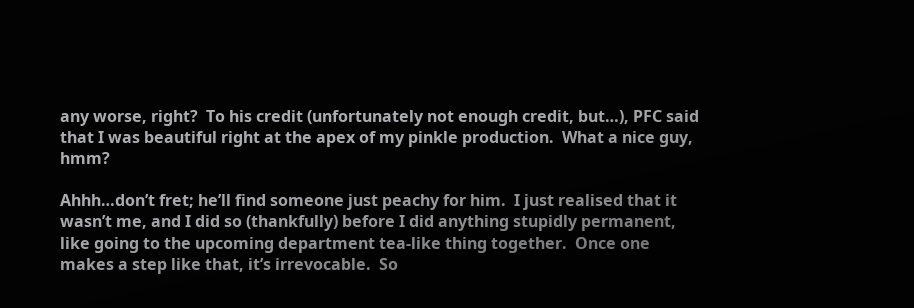any worse, right?  To his credit (unfortunately not enough credit, but…), PFC said that I was beautiful right at the apex of my pinkle production.  What a nice guy, hmm?

Ahhh…don’t fret; he’ll find someone just peachy for him.  I just realised that it wasn’t me, and I did so (thankfully) before I did anything stupidly permanent, like going to the upcoming department tea-like thing together.  Once one makes a step like that, it’s irrevocable.  So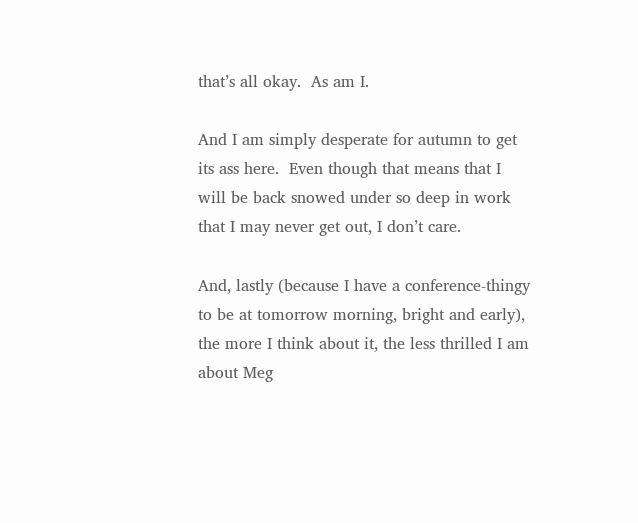that’s all okay.  As am I.

And I am simply desperate for autumn to get its ass here.  Even though that means that I will be back snowed under so deep in work that I may never get out, I don’t care.

And, lastly (because I have a conference-thingy to be at tomorrow morning, bright and early), the more I think about it, the less thrilled I am about Meg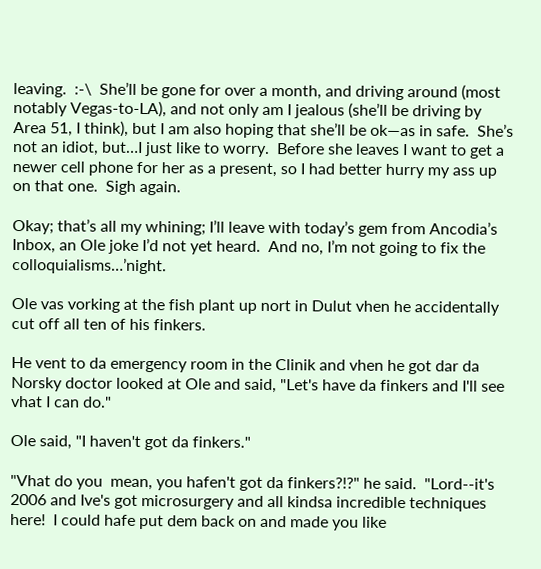leaving.  :-\  She’ll be gone for over a month, and driving around (most notably Vegas-to-LA), and not only am I jealous (she’ll be driving by Area 51, I think), but I am also hoping that she’ll be ok—as in safe.  She’s not an idiot, but…I just like to worry.  Before she leaves I want to get a newer cell phone for her as a present, so I had better hurry my ass up on that one.  Sigh again.

Okay; that’s all my whining; I’ll leave with today’s gem from Ancodia’s Inbox, an Ole joke I’d not yet heard.  And no, I’m not going to fix the colloquialisms…’night.

Ole vas vorking at the fish plant up nort in Dulut vhen he accidentally cut off all ten of his finkers.

He vent to da emergency room in the Clinik and vhen he got dar da Norsky doctor looked at Ole and said, "Let's have da finkers and I'll see vhat I can do."

Ole said, "I haven't got da finkers."

"Vhat do you  mean, you hafen't got da finkers?!?" he said.  "Lord--it's 2006 and Ive's got microsurgery and all kindsa incredible techniques here!  I could hafe put dem back on and made you like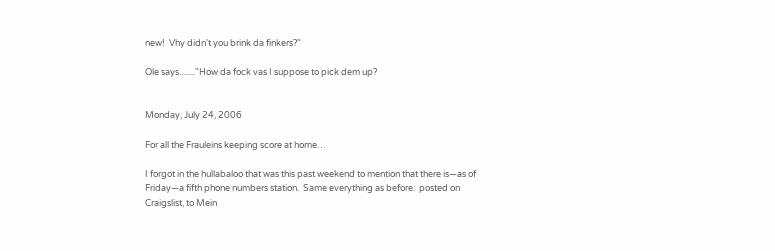new!  Vhy didn't you brink da finkers?"

Ole says........"How da fock vas I suppose to pick dem up?


Monday, July 24, 2006

For all the Frauleins keeping score at home…

I forgot in the hullabaloo that was this past weekend to mention that there is—as of Friday—a fifth phone numbers station.  Same everything as before:  posted on Craigslist, to Mein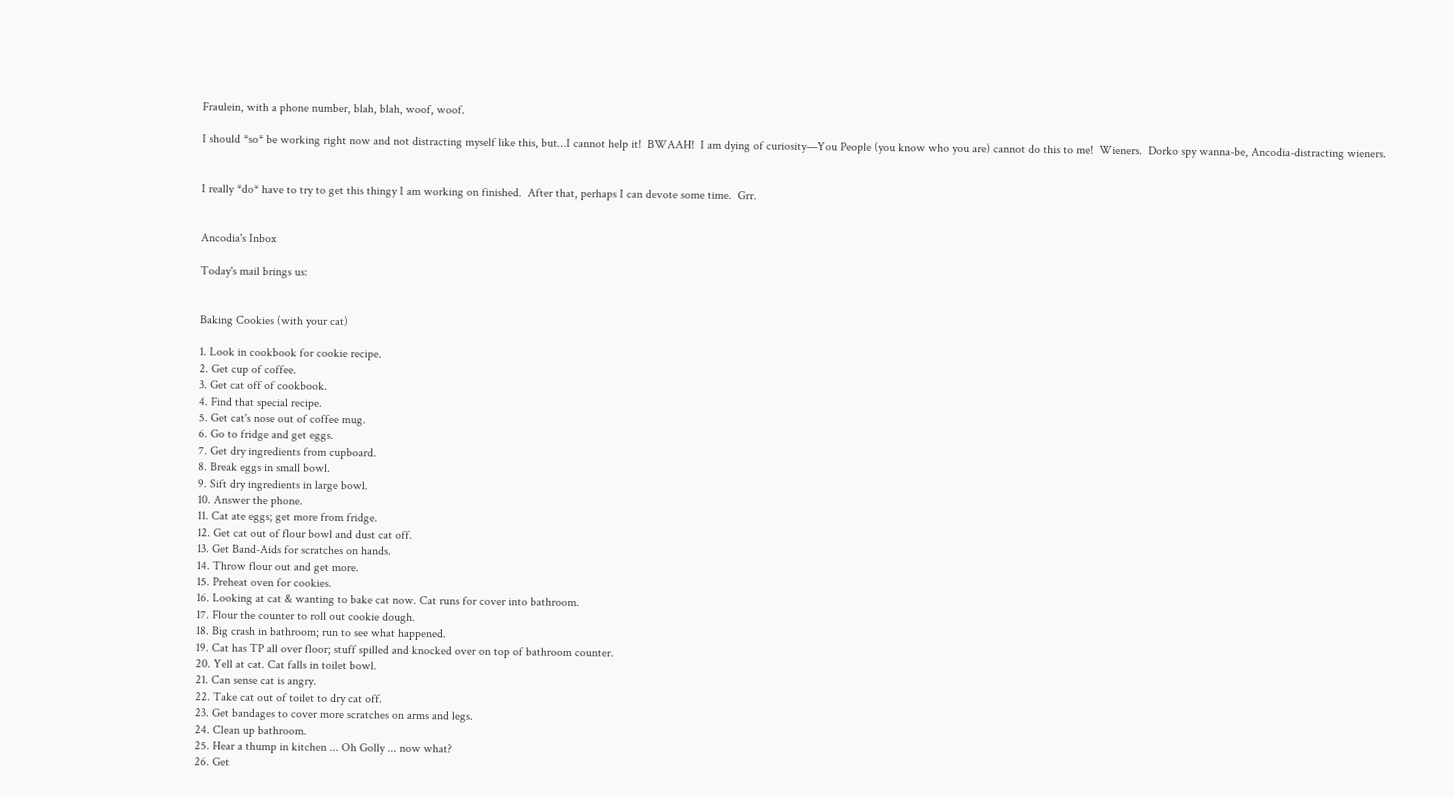Fraulein, with a phone number, blah, blah, woof, woof.

I should *so* be working right now and not distracting myself like this, but…I cannot help it!  BWAAH!  I am dying of curiosity—You People (you know who you are) cannot do this to me!  Wieners.  Dorko spy wanna-be, Ancodia-distracting wieners.


I really *do* have to try to get this thingy I am working on finished.  After that, perhaps I can devote some time.  Grr.


Ancodia's Inbox

Today's mail brings us:


Baking Cookies (with your cat)

1. Look in cookbook for cookie recipe.
2. Get cup of coffee.
3. Get cat off of cookbook.
4. Find that special recipe.
5. Get cat's nose out of coffee mug.
6. Go to fridge and get eggs.
7. Get dry ingredients from cupboard.
8. Break eggs in small bowl.
9. Sift dry ingredients in large bowl.
10. Answer the phone.
11. Cat ate eggs; get more from fridge.
12. Get cat out of flour bowl and dust cat off.
13. Get Band-Aids for scratches on hands.
14. Throw flour out and get more.
15. Preheat oven for cookies.
16. Looking at cat & wanting to bake cat now. Cat runs for cover into bathroom.
17. Flour the counter to roll out cookie dough.
18. Big crash in bathroom; run to see what happened.
19. Cat has TP all over floor; stuff spilled and knocked over on top of bathroom counter.
20. Yell at cat. Cat falls in toilet bowl.
21. Can sense cat is angry.
22. Take cat out of toilet to dry cat off.
23. Get bandages to cover more scratches on arms and legs.
24. Clean up bathroom.
25. Hear a thump in kitchen ... Oh Golly ... now what?
26. Get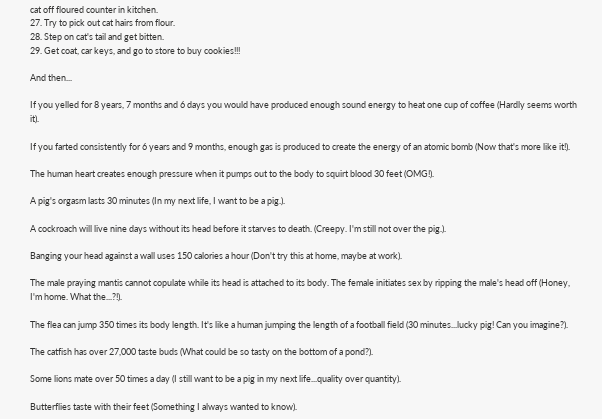cat off floured counter in kitchen.
27. Try to pick out cat hairs from flour.
28. Step on cat's tail and get bitten.
29. Get coat, car keys, and go to store to buy cookies!!!

And then...

If you yelled for 8 years, 7 months and 6 days you would have produced enough sound energy to heat one cup of coffee (Hardly seems worth it).

If you farted consistently for 6 years and 9 months, enough gas is produced to create the energy of an atomic bomb (Now that's more like it!).

The human heart creates enough pressure when it pumps out to the body to squirt blood 30 feet (OMG!).

A pig's orgasm lasts 30 minutes (In my next life, I want to be a pig.).

A cockroach will live nine days without its head before it starves to death. (Creepy. I'm still not over the pig.).

Banging your head against a wall uses 150 calories a hour (Don't try this at home, maybe at work).

The male praying mantis cannot copulate while its head is attached to its body. The female initiates sex by ripping the male's head off (Honey, I'm home. What the...?!).

The flea can jump 350 times its body length. It's like a human jumping the length of a football field (30 minutes...lucky pig! Can you imagine?).

The catfish has over 27,000 taste buds (What could be so tasty on the bottom of a pond?).

Some lions mate over 50 times a day (I still want to be a pig in my next life...quality over quantity).

Butterflies taste with their feet (Something I always wanted to know).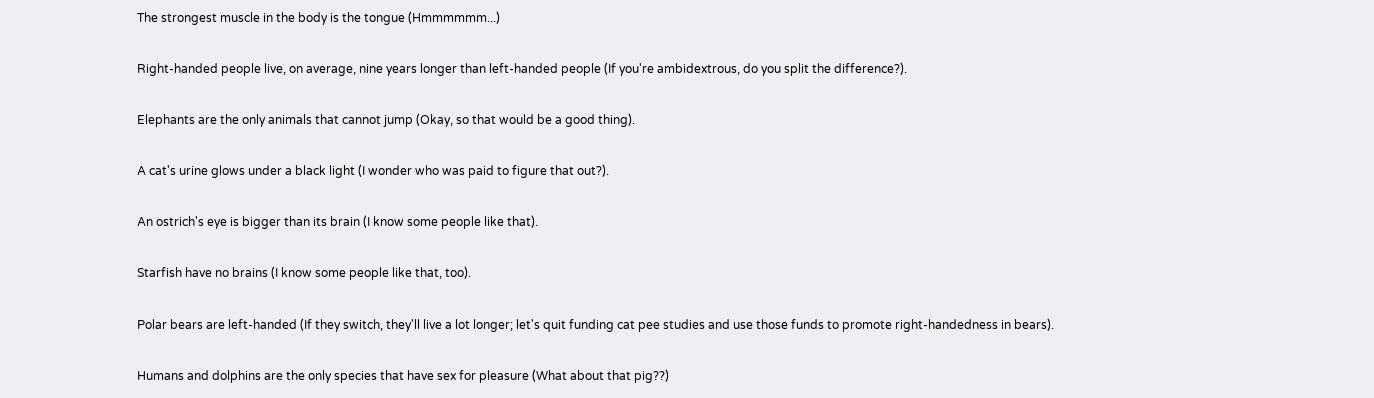The strongest muscle in the body is the tongue (Hmmmmmm...)

Right-handed people live, on average, nine years longer than left-handed people (If you're ambidextrous, do you split the difference?).

Elephants are the only animals that cannot jump (Okay, so that would be a good thing).

A cat's urine glows under a black light (I wonder who was paid to figure that out?).

An ostrich's eye is bigger than its brain (I know some people like that).

Starfish have no brains (I know some people like that, too).

Polar bears are left-handed (If they switch, they'll live a lot longer; let's quit funding cat pee studies and use those funds to promote right-handedness in bears).

Humans and dolphins are the only species that have sex for pleasure (What about that pig??)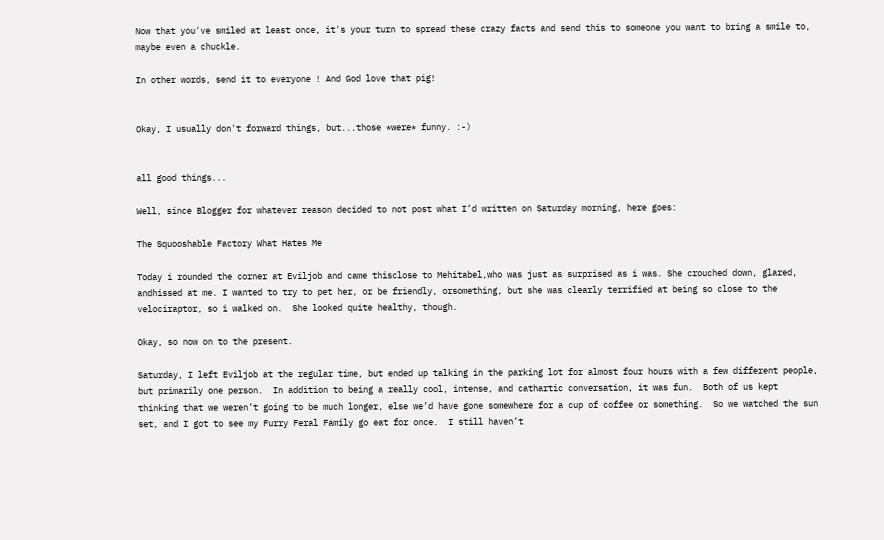Now that you've smiled at least once, it's your turn to spread these crazy facts and send this to someone you want to bring a smile to, maybe even a chuckle.

In other words, send it to everyone ! And God love that pig!


Okay, I usually don't forward things, but...those *were* funny. :-)


all good things...

Well, since Blogger for whatever reason decided to not post what I’d written on Saturday morning, here goes:

The Squooshable Factory What Hates Me

Today i rounded the corner at Eviljob and came thisclose to Mehitabel,who was just as surprised as i was. She crouched down, glared, andhissed at me. I wanted to try to pet her, or be friendly, orsomething, but she was clearly terrified at being so close to the velociraptor, so i walked on.  She looked quite healthy, though.

Okay, so now on to the present.

Saturday, I left Eviljob at the regular time, but ended up talking in the parking lot for almost four hours with a few different people, but primarily one person.  In addition to being a really cool, intense, and cathartic conversation, it was fun.  Both of us kept thinking that we weren’t going to be much longer, else we’d have gone somewhere for a cup of coffee or something.  So we watched the sun set, and I got to see my Furry Feral Family go eat for once.  I still haven’t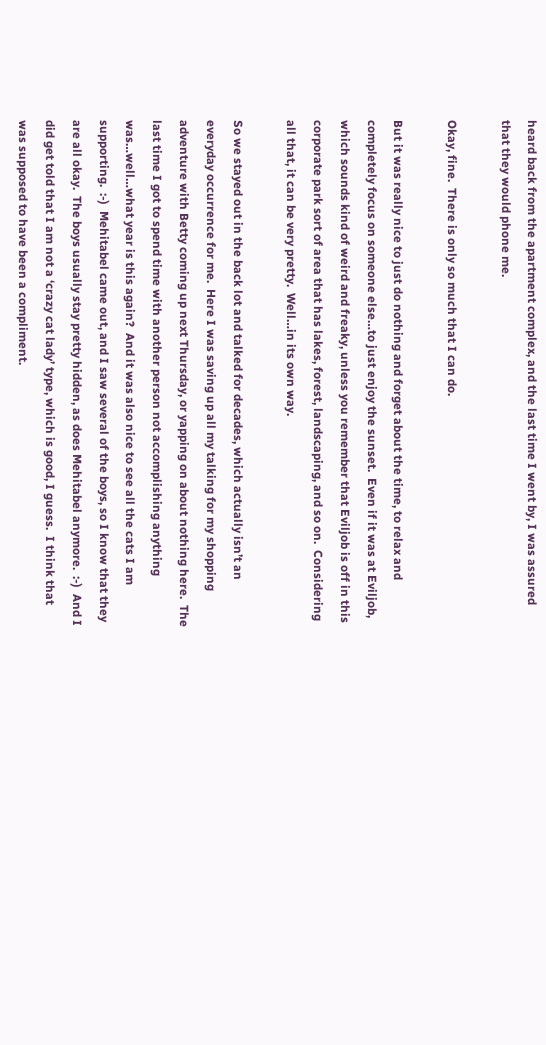heard back from the apartment complex, and the last time I went by, I was assured that they would phone me.

Okay, fine.  There is only so much that I can do.

But it was really nice to just do nothing and forget about the time, to relax and completely focus on someone else…to just enjoy the sunset.  Even if it was at Eviljob, which sounds kind of weird and freaky, unless you remember that Eviljob is off in this corporate park sort of area that has lakes, forest, landscaping, and so on.  Considering all that, it can be very pretty.  Well…in its own way.

So we stayed out in the back lot and talked for decades, which actually isn’t an everyday occurrence for me.  Here I was saving up all my talking for my shopping adventure with Betty coming up next Thursday, or yapping on about nothing here.  The last time I got to spend time with another person not accomplishing anything was…well…what year is this again?  And it was also nice to see all the cats I am supporting.  :-)  Mehitabel came out, and I saw several of the boys, so I know that they are all okay.  The boys usually stay pretty hidden, as does Mehitabel anymore.  :-)  And I did get told that I am not a ‘crazy cat lady’ type, which is good, I guess.  I think that was supposed to have been a compliment.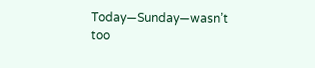Today—Sunday—wasn’t too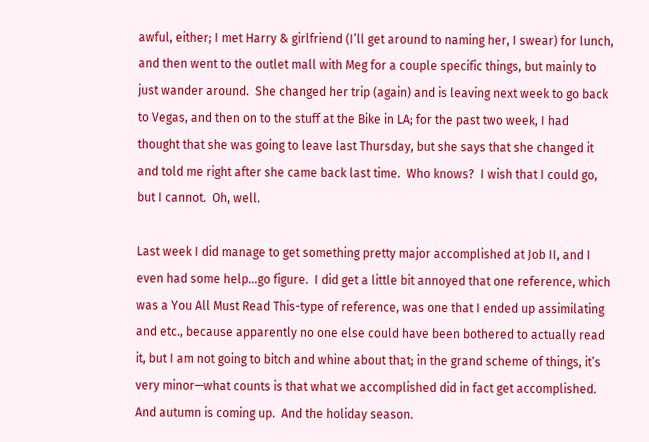awful, either; I met Harry & girlfriend (I’ll get around to naming her, I swear) for lunch, and then went to the outlet mall with Meg for a couple specific things, but mainly to just wander around.  She changed her trip (again) and is leaving next week to go back to Vegas, and then on to the stuff at the Bike in LA; for the past two week, I had thought that she was going to leave last Thursday, but she says that she changed it and told me right after she came back last time.  Who knows?  I wish that I could go, but I cannot.  Oh, well.

Last week I did manage to get something pretty major accomplished at Job II, and I even had some help…go figure.  I did get a little bit annoyed that one reference, which was a You All Must Read This-type of reference, was one that I ended up assimilating and etc., because apparently no one else could have been bothered to actually read it, but I am not going to bitch and whine about that; in the grand scheme of things, it’s very minor—what counts is that what we accomplished did in fact get accomplished.  And autumn is coming up.  And the holiday season.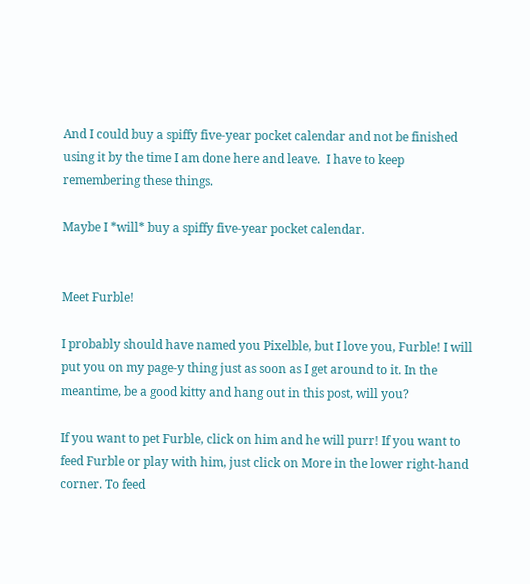And I could buy a spiffy five-year pocket calendar and not be finished using it by the time I am done here and leave.  I have to keep remembering these things.

Maybe I *will* buy a spiffy five-year pocket calendar.


Meet Furble!

I probably should have named you Pixelble, but I love you, Furble! I will put you on my page-y thing just as soon as I get around to it. In the meantime, be a good kitty and hang out in this post, will you?

If you want to pet Furble, click on him and he will purr! If you want to feed Furble or play with him, just click on More in the lower right-hand corner. To feed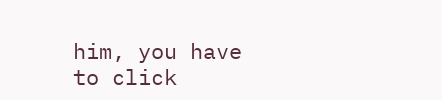him, you have to click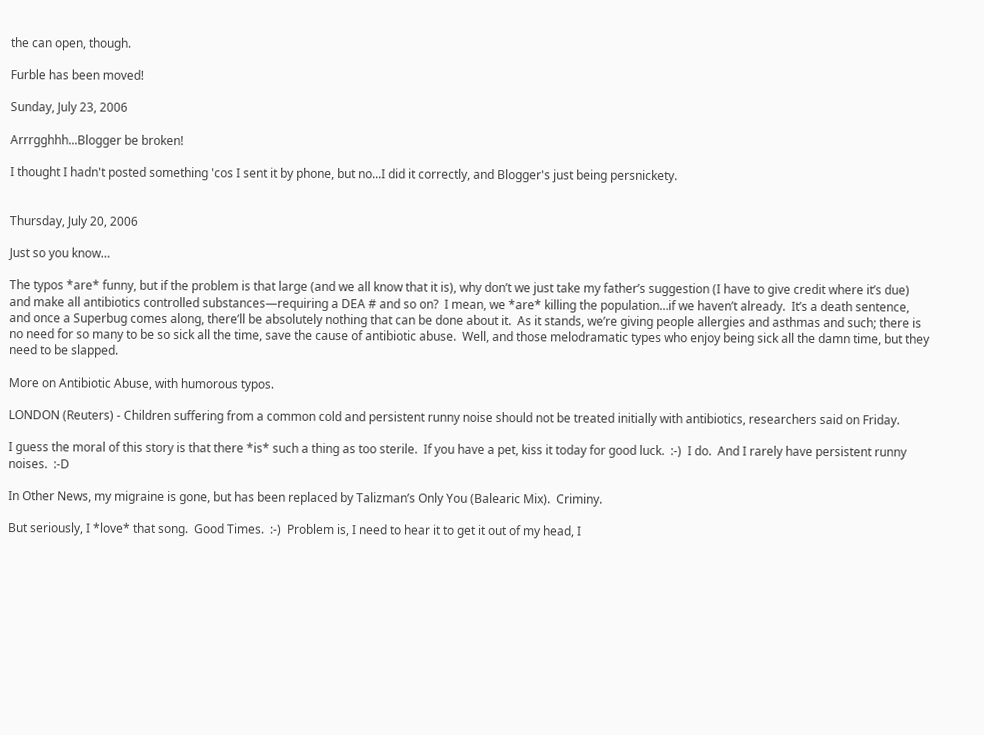the can open, though.

Furble has been moved!

Sunday, July 23, 2006

Arrrgghhh...Blogger be broken!

I thought I hadn't posted something 'cos I sent it by phone, but no...I did it correctly, and Blogger's just being persnickety.


Thursday, July 20, 2006

Just so you know…

The typos *are* funny, but if the problem is that large (and we all know that it is), why don’t we just take my father’s suggestion (I have to give credit where it’s due) and make all antibiotics controlled substances—requiring a DEA # and so on?  I mean, we *are* killing the population…if we haven’t already.  It’s a death sentence, and once a Superbug comes along, there’ll be absolutely nothing that can be done about it.  As it stands, we’re giving people allergies and asthmas and such; there is no need for so many to be so sick all the time, save the cause of antibiotic abuse.  Well, and those melodramatic types who enjoy being sick all the damn time, but they need to be slapped.

More on Antibiotic Abuse, with humorous typos.

LONDON (Reuters) - Children suffering from a common cold and persistent runny noise should not be treated initially with antibiotics, researchers said on Friday.

I guess the moral of this story is that there *is* such a thing as too sterile.  If you have a pet, kiss it today for good luck.  :-)  I do.  And I rarely have persistent runny noises.  :-D

In Other News, my migraine is gone, but has been replaced by Talizman’s Only You (Balearic Mix).  Criminy.

But seriously, I *love* that song.  Good Times.  :-)  Problem is, I need to hear it to get it out of my head, I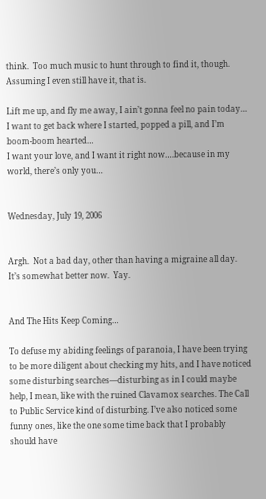think.  Too much music to hunt through to find it, though.  Assuming I even still have it, that is.

Lift me up, and fly me away, I ain’t gonna feel no pain today…
I want to get back where I started, popped a pill, and I’m boom-boom hearted…
I want your love, and I want it right now….because in my world, there’s only you…


Wednesday, July 19, 2006


Argh.  Not a bad day, other than having a migraine all day.  It’s somewhat better now.  Yay.


And The Hits Keep Coming…

To defuse my abiding feelings of paranoia, I have been trying to be more diligent about checking my hits, and I have noticed some disturbing searches—disturbing as in I could maybe help, I mean, like with the ruined Clavamox searches. The Call to Public Service kind of disturbing. I’ve also noticed some funny ones, like the one some time back that I probably should have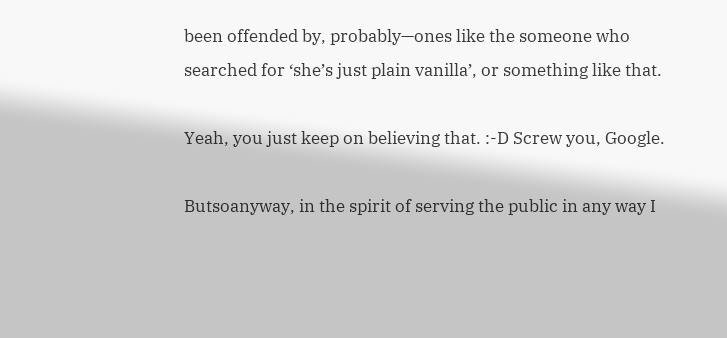been offended by, probably—ones like the someone who searched for ‘she’s just plain vanilla’, or something like that.

Yeah, you just keep on believing that. :-D Screw you, Google.

Butsoanyway, in the spirit of serving the public in any way I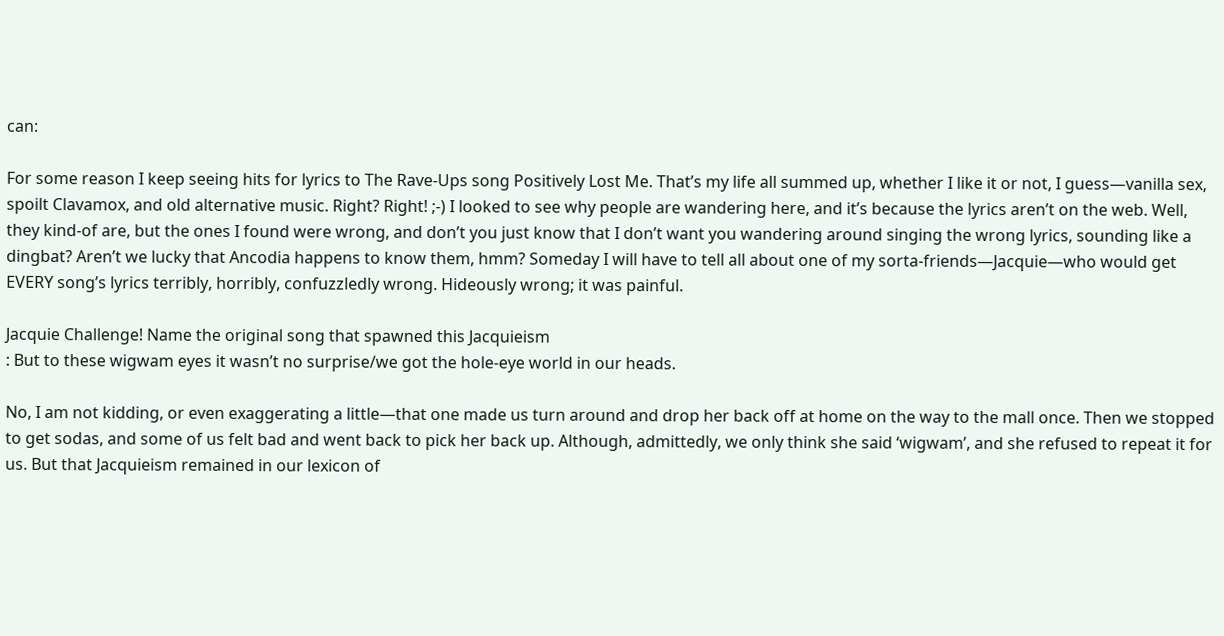can:

For some reason I keep seeing hits for lyrics to The Rave-Ups song Positively Lost Me. That’s my life all summed up, whether I like it or not, I guess—vanilla sex, spoilt Clavamox, and old alternative music. Right? Right! ;-) I looked to see why people are wandering here, and it’s because the lyrics aren’t on the web. Well, they kind-of are, but the ones I found were wrong, and don’t you just know that I don’t want you wandering around singing the wrong lyrics, sounding like a dingbat? Aren’t we lucky that Ancodia happens to know them, hmm? Someday I will have to tell all about one of my sorta-friends—Jacquie—who would get EVERY song’s lyrics terribly, horribly, confuzzledly wrong. Hideously wrong; it was painful.

Jacquie Challenge! Name the original song that spawned this Jacquieism
: But to these wigwam eyes it wasn’t no surprise/we got the hole-eye world in our heads.

No, I am not kidding, or even exaggerating a little—that one made us turn around and drop her back off at home on the way to the mall once. Then we stopped to get sodas, and some of us felt bad and went back to pick her back up. Although, admittedly, we only think she said ‘wigwam’, and she refused to repeat it for us. But that Jacquieism remained in our lexicon of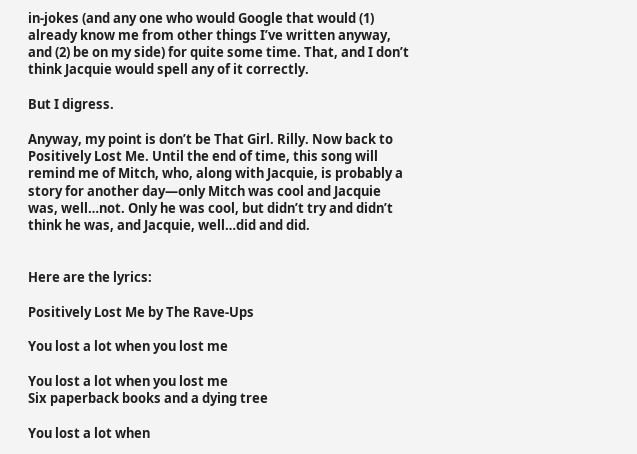in-jokes (and any one who would Google that would (1) already know me from other things I’ve written anyway, and (2) be on my side) for quite some time. That, and I don’t think Jacquie would spell any of it correctly.

But I digress.

Anyway, my point is don’t be That Girl. Rilly. Now back to Positively Lost Me. Until the end of time, this song will remind me of Mitch, who, along with Jacquie, is probably a story for another day—only Mitch was cool and Jacquie was, well…not. Only he was cool, but didn’t try and didn’t think he was, and Jacquie, well…did and did.


Here are the lyrics:

Positively Lost Me by The Rave-Ups

You lost a lot when you lost me

You lost a lot when you lost me
Six paperback books and a dying tree

You lost a lot when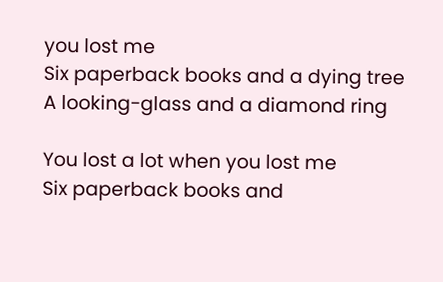you lost me
Six paperback books and a dying tree
A looking-glass and a diamond ring

You lost a lot when you lost me
Six paperback books and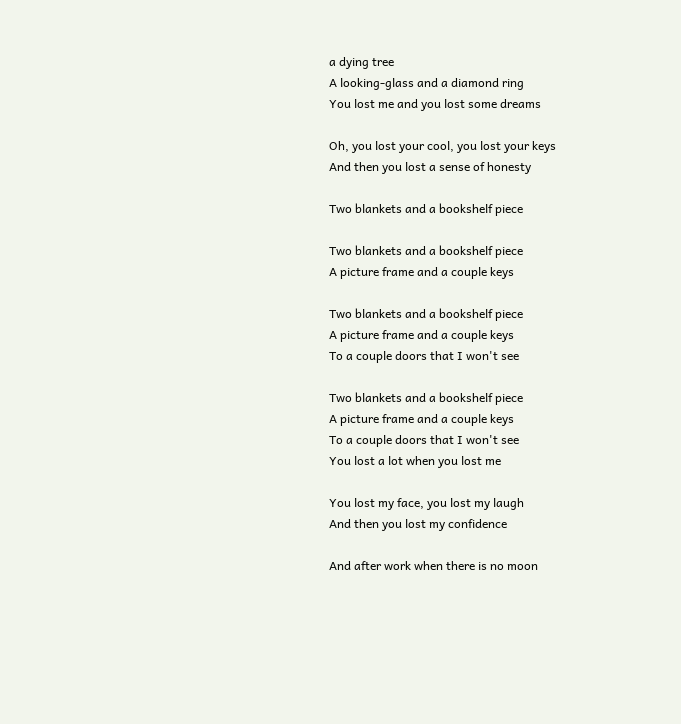a dying tree
A looking-glass and a diamond ring
You lost me and you lost some dreams

Oh, you lost your cool, you lost your keys
And then you lost a sense of honesty

Two blankets and a bookshelf piece

Two blankets and a bookshelf piece
A picture frame and a couple keys

Two blankets and a bookshelf piece
A picture frame and a couple keys
To a couple doors that I won't see

Two blankets and a bookshelf piece
A picture frame and a couple keys
To a couple doors that I won't see
You lost a lot when you lost me

You lost my face, you lost my laugh
And then you lost my confidence

And after work when there is no moon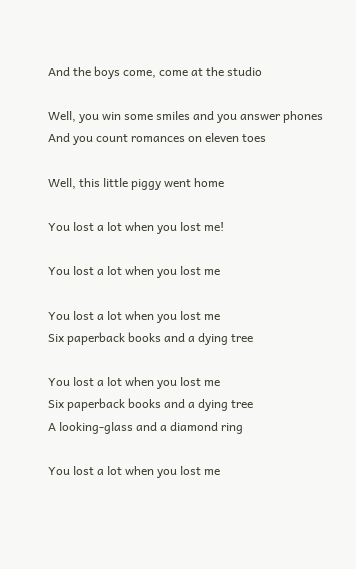And the boys come, come at the studio

Well, you win some smiles and you answer phones
And you count romances on eleven toes

Well, this little piggy went home

You lost a lot when you lost me!

You lost a lot when you lost me

You lost a lot when you lost me
Six paperback books and a dying tree

You lost a lot when you lost me
Six paperback books and a dying tree
A looking-glass and a diamond ring

You lost a lot when you lost me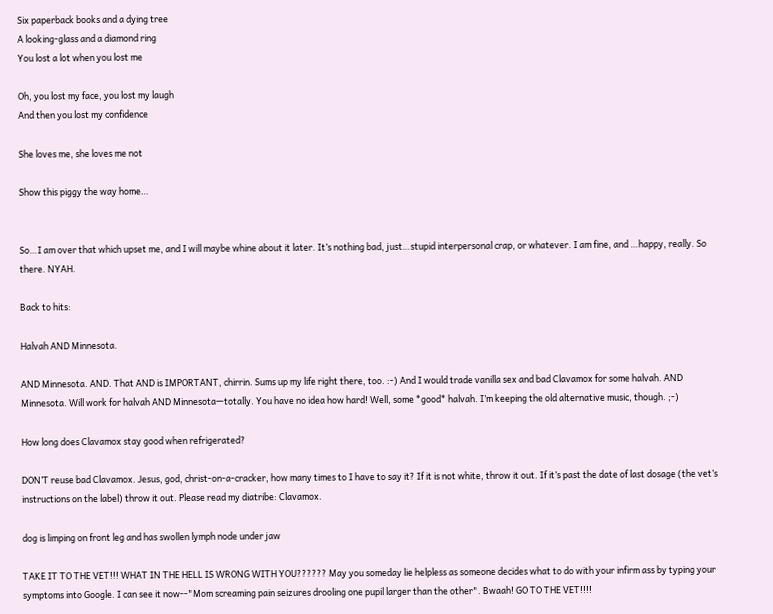Six paperback books and a dying tree
A looking-glass and a diamond ring
You lost a lot when you lost me

Oh, you lost my face, you lost my laugh
And then you lost my confidence

She loves me, she loves me not

Show this piggy the way home…


So…I am over that which upset me, and I will maybe whine about it later. It’s nothing bad, just…stupid interpersonal crap, or whatever. I am fine, and …happy, really. So there. NYAH.

Back to hits:

Halvah AND Minnesota.

AND Minnesota. AND. That AND is IMPORTANT, chirrin. Sums up my life right there, too. :-) And I would trade vanilla sex and bad Clavamox for some halvah. AND Minnesota. Will work for halvah AND Minnesota—totally. You have no idea how hard! Well, some *good* halvah. I’m keeping the old alternative music, though. ;-)

How long does Clavamox stay good when refrigerated?

DON’T reuse bad Clavamox. Jesus, god, christ-on-a-cracker, how many times to I have to say it? If it is not white, throw it out. If it’s past the date of last dosage (the vet’s instructions on the label) throw it out. Please read my diatribe: Clavamox.

dog is limping on front leg and has swollen lymph node under jaw

TAKE IT TO THE VET!!! WHAT IN THE HELL IS WRONG WITH YOU?????? May you someday lie helpless as someone decides what to do with your infirm ass by typing your symptoms into Google. I can see it now--"Mom screaming pain seizures drooling one pupil larger than the other". Bwaah! GO TO THE VET!!!!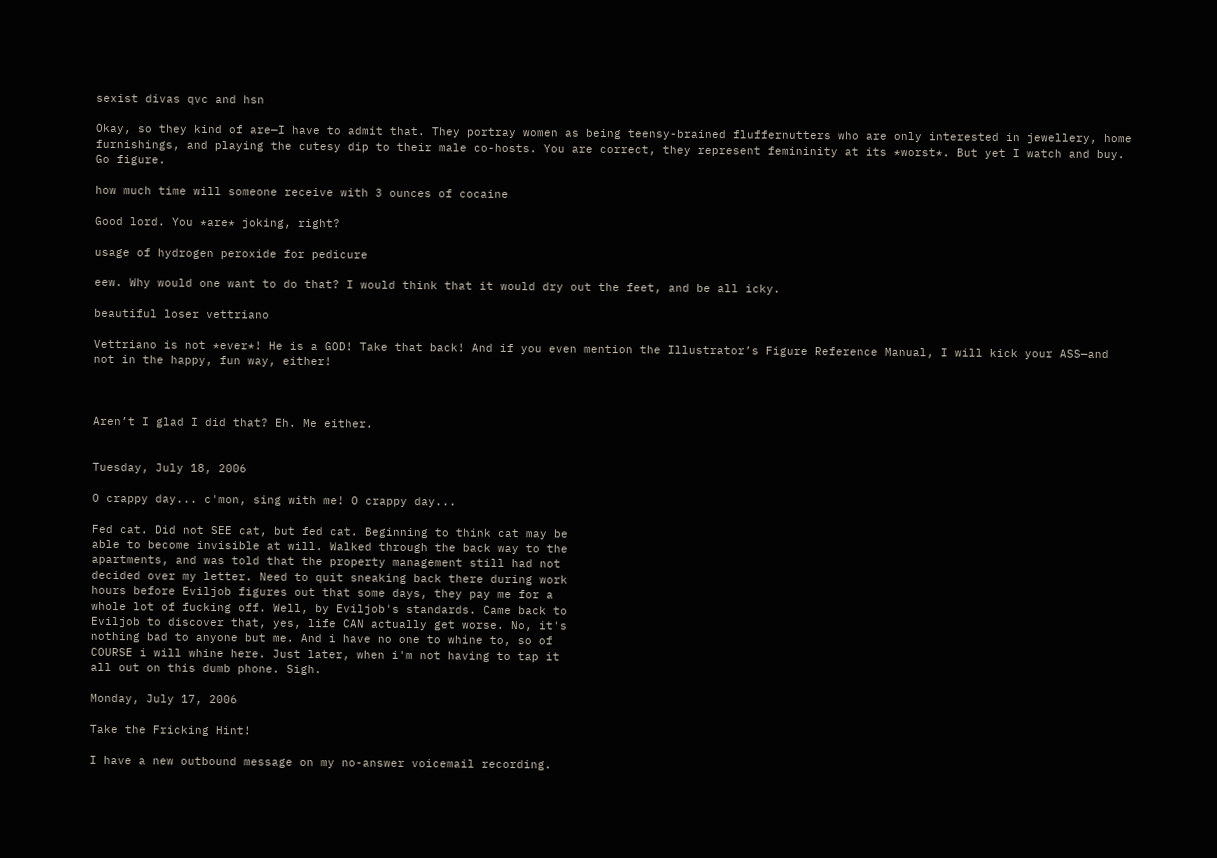sexist divas qvc and hsn

Okay, so they kind of are—I have to admit that. They portray women as being teensy-brained fluffernutters who are only interested in jewellery, home furnishings, and playing the cutesy dip to their male co-hosts. You are correct, they represent femininity at its *worst*. But yet I watch and buy. Go figure.

how much time will someone receive with 3 ounces of cocaine

Good lord. You *are* joking, right?

usage of hydrogen peroxide for pedicure

eew. Why would one want to do that? I would think that it would dry out the feet, and be all icky.

beautiful loser vettriano

Vettriano is not *ever*! He is a GOD! Take that back! And if you even mention the Illustrator’s Figure Reference Manual, I will kick your ASS—and not in the happy, fun way, either!



Aren’t I glad I did that? Eh. Me either.


Tuesday, July 18, 2006

O crappy day... c'mon, sing with me! O crappy day...

Fed cat. Did not SEE cat, but fed cat. Beginning to think cat may be
able to become invisible at will. Walked through the back way to the
apartments, and was told that the property management still had not
decided over my letter. Need to quit sneaking back there during work
hours before Eviljob figures out that some days, they pay me for a
whole lot of fucking off. Well, by Eviljob's standards. Came back to
Eviljob to discover that, yes, life CAN actually get worse. No, it's
nothing bad to anyone but me. And i have no one to whine to, so of
COURSE i will whine here. Just later, when i'm not having to tap it
all out on this dumb phone. Sigh.

Monday, July 17, 2006

Take the Fricking Hint!

I have a new outbound message on my no-answer voicemail recording.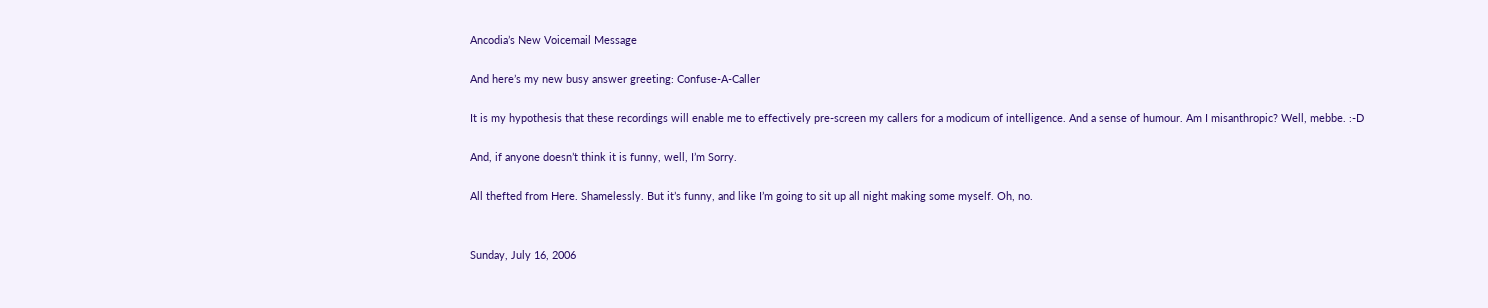Ancodia’s New Voicemail Message

And here’s my new busy answer greeting: Confuse-A-Caller

It is my hypothesis that these recordings will enable me to effectively pre-screen my callers for a modicum of intelligence. And a sense of humour. Am I misanthropic? Well, mebbe. :-D

And, if anyone doesn’t think it is funny, well, I’m Sorry.

All thefted from Here. Shamelessly. But it’s funny, and like I’m going to sit up all night making some myself. Oh, no.


Sunday, July 16, 2006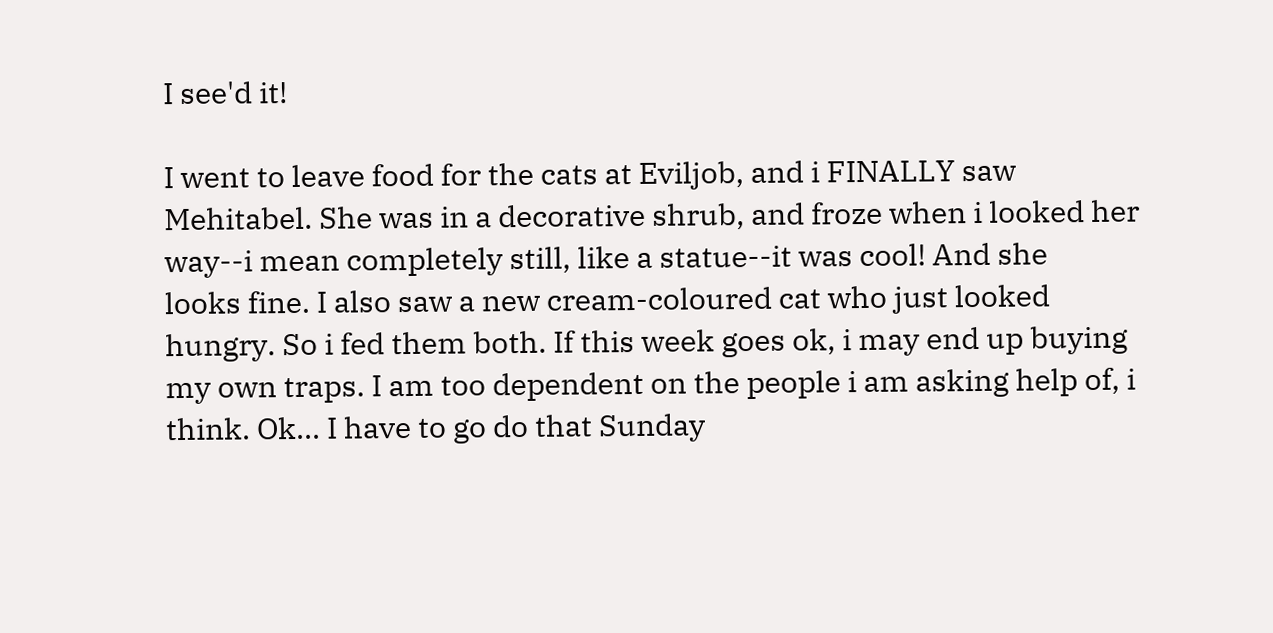I see'd it!

I went to leave food for the cats at Eviljob, and i FINALLY saw
Mehitabel. She was in a decorative shrub, and froze when i looked her
way--i mean completely still, like a statue--it was cool! And she
looks fine. I also saw a new cream-coloured cat who just looked
hungry. So i fed them both. If this week goes ok, i may end up buying
my own traps. I am too dependent on the people i am asking help of, i
think. Ok... I have to go do that Sunday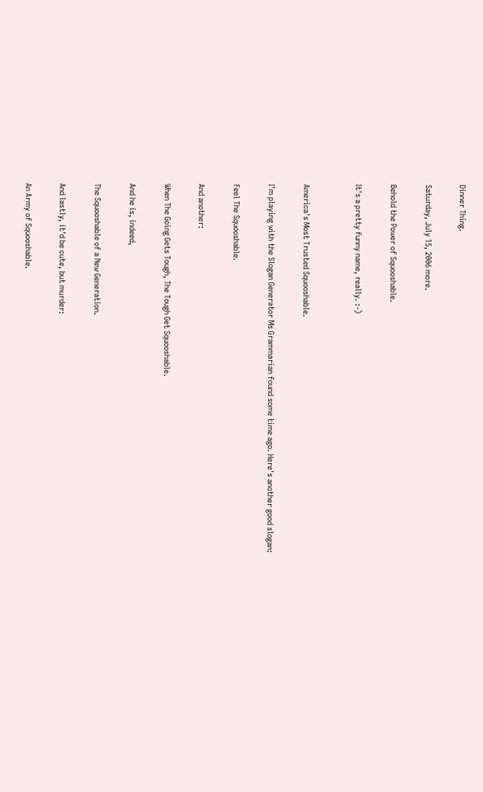Dinner Thing.

Saturday, July 15, 2006 more.

Behold the Power of Squooshable.

It's a pretty funny name, really. :-)


America's Most Trusted Squooshable.

I'm playing with the Slogan Generator Ms Grammarian found some time ago. Here's another good slogan:

Feel The Squooshable.

And another:

When The Going Gets Tough, The Tough Get Squooshable.

And he is, indeed,

The Squooshable of a New Generation.

And lastly, it'd be cute, but murder:

An Army of Squooshable.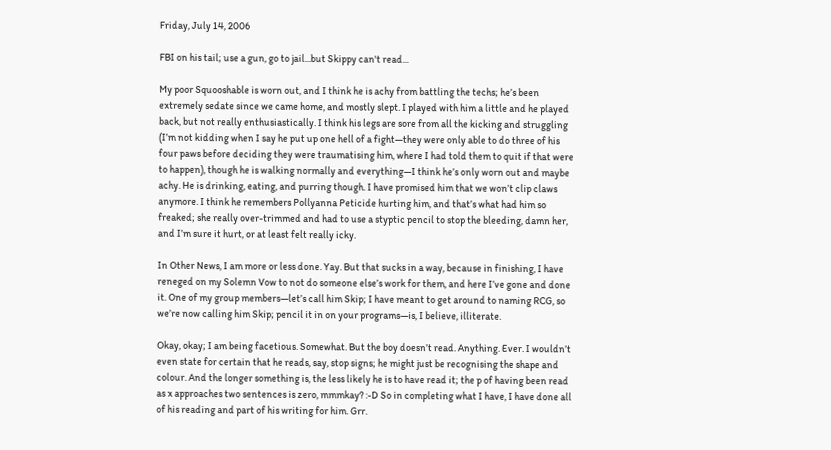Friday, July 14, 2006

FBI on his tail; use a gun, go to jail...but Skippy can't read...

My poor Squooshable is worn out, and I think he is achy from battling the techs; he’s been extremely sedate since we came home, and mostly slept. I played with him a little and he played back, but not really enthusiastically. I think his legs are sore from all the kicking and struggling (I’m not kidding when I say he put up one hell of a fight—they were only able to do three of his four paws before deciding they were traumatising him, where I had told them to quit if that were to happen), though he is walking normally and everything—I think he’s only worn out and maybe achy. He is drinking, eating, and purring though. I have promised him that we won’t clip claws anymore. I think he remembers Pollyanna Peticide hurting him, and that’s what had him so freaked; she really over-trimmed and had to use a styptic pencil to stop the bleeding, damn her, and I’m sure it hurt, or at least felt really icky.

In Other News, I am more or less done. Yay. But that sucks in a way, because in finishing, I have reneged on my Solemn Vow to not do someone else’s work for them, and here I’ve gone and done it. One of my group members—let’s call him Skip; I have meant to get around to naming RCG, so we’re now calling him Skip; pencil it in on your programs—is, I believe, illiterate.

Okay, okay; I am being facetious. Somewhat. But the boy doesn’t read. Anything. Ever. I wouldn’t even state for certain that he reads, say, stop signs; he might just be recognising the shape and colour. And the longer something is, the less likely he is to have read it; the p of having been read as x approaches two sentences is zero, mmmkay? :-D So in completing what I have, I have done all of his reading and part of his writing for him. Grr.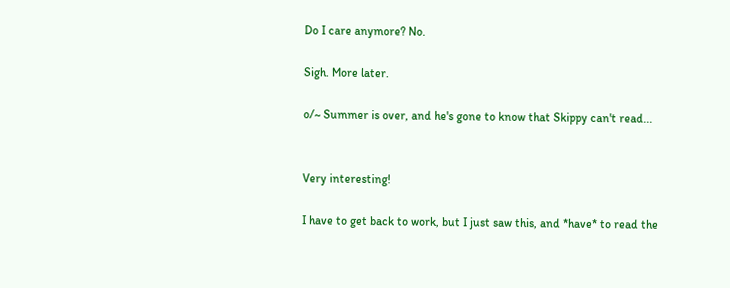Do I care anymore? No.

Sigh. More later.

o/~ Summer is over, and he's gone to know that Skippy can't read...


Very interesting!

I have to get back to work, but I just saw this, and *have* to read the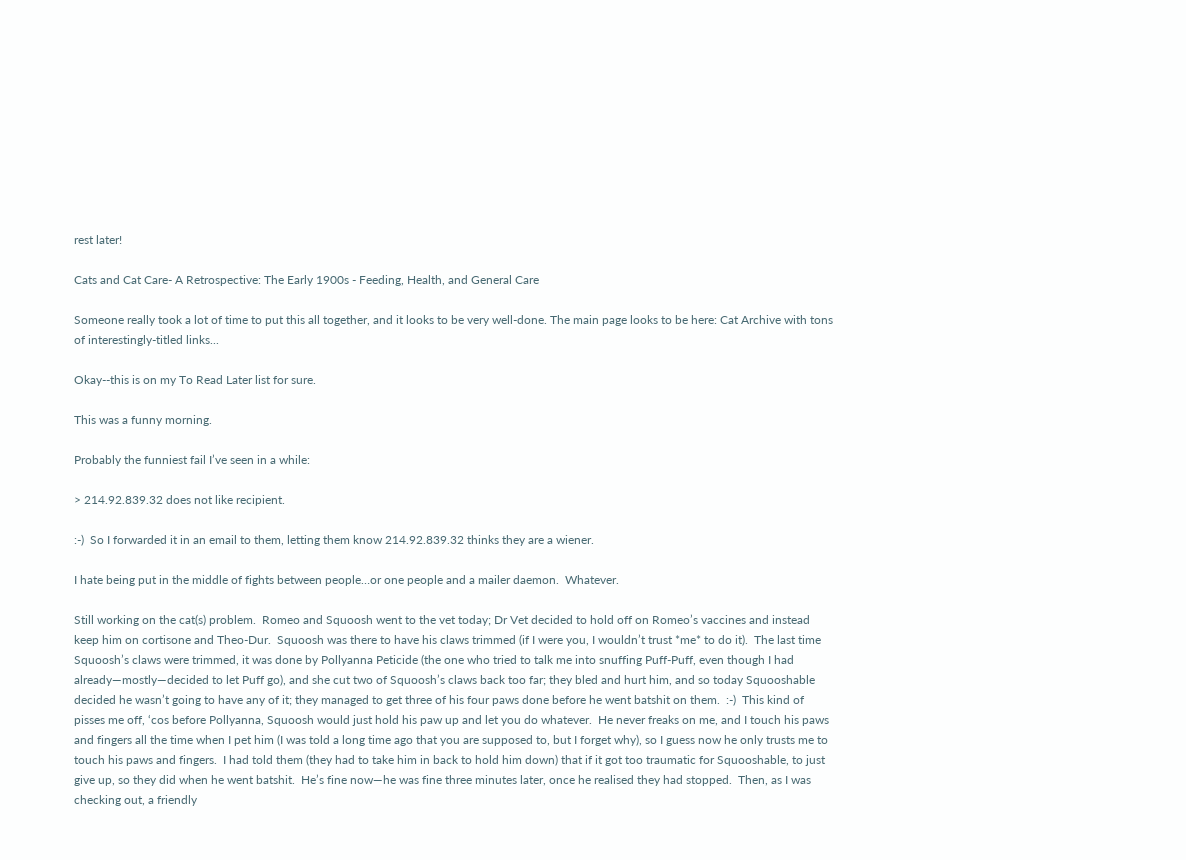rest later!

Cats and Cat Care- A Retrospective: The Early 1900s - Feeding, Health, and General Care

Someone really took a lot of time to put this all together, and it looks to be very well-done. The main page looks to be here: Cat Archive with tons of interestingly-titled links...

Okay--this is on my To Read Later list for sure.

This was a funny morning.

Probably the funniest fail I’ve seen in a while:

> 214.92.839.32 does not like recipient.

:-)  So I forwarded it in an email to them, letting them know 214.92.839.32 thinks they are a wiener.

I hate being put in the middle of fights between people…or one people and a mailer daemon.  Whatever.

Still working on the cat(s) problem.  Romeo and Squoosh went to the vet today; Dr Vet decided to hold off on Romeo’s vaccines and instead keep him on cortisone and Theo-Dur.  Squoosh was there to have his claws trimmed (if I were you, I wouldn’t trust *me* to do it).  The last time Squoosh’s claws were trimmed, it was done by Pollyanna Peticide (the one who tried to talk me into snuffing Puff-Puff, even though I had already—mostly—decided to let Puff go), and she cut two of Squoosh’s claws back too far; they bled and hurt him, and so today Squooshable decided he wasn’t going to have any of it; they managed to get three of his four paws done before he went batshit on them.  :-)  This kind of pisses me off, ‘cos before Pollyanna, Squoosh would just hold his paw up and let you do whatever.  He never freaks on me, and I touch his paws and fingers all the time when I pet him (I was told a long time ago that you are supposed to, but I forget why), so I guess now he only trusts me to touch his paws and fingers.  I had told them (they had to take him in back to hold him down) that if it got too traumatic for Squooshable, to just give up, so they did when he went batshit.  He’s fine now—he was fine three minutes later, once he realised they had stopped.  Then, as I was checking out, a friendly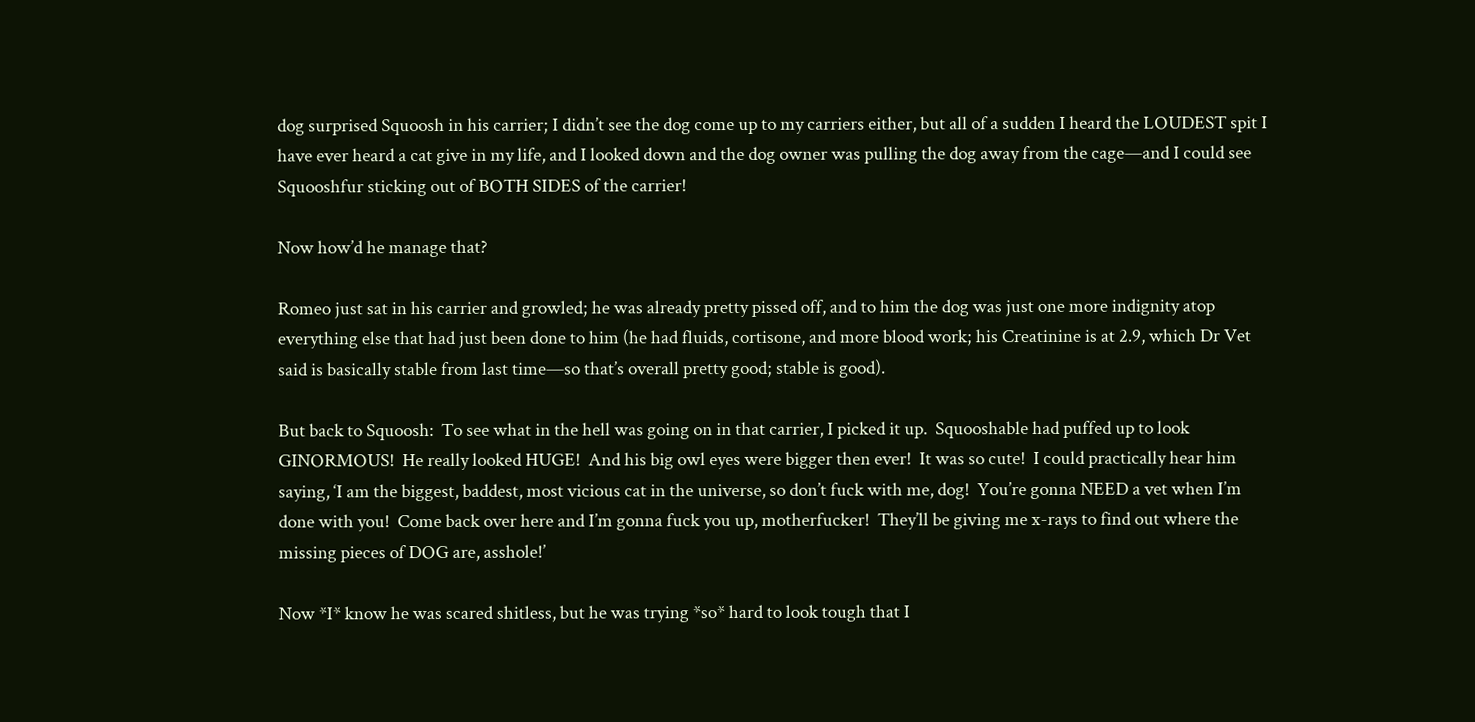dog surprised Squoosh in his carrier; I didn’t see the dog come up to my carriers either, but all of a sudden I heard the LOUDEST spit I have ever heard a cat give in my life, and I looked down and the dog owner was pulling the dog away from the cage—and I could see Squooshfur sticking out of BOTH SIDES of the carrier!

Now how’d he manage that?

Romeo just sat in his carrier and growled; he was already pretty pissed off, and to him the dog was just one more indignity atop everything else that had just been done to him (he had fluids, cortisone, and more blood work; his Creatinine is at 2.9, which Dr Vet said is basically stable from last time—so that’s overall pretty good; stable is good).

But back to Squoosh:  To see what in the hell was going on in that carrier, I picked it up.  Squooshable had puffed up to look GINORMOUS!  He really looked HUGE!  And his big owl eyes were bigger then ever!  It was so cute!  I could practically hear him saying, ‘I am the biggest, baddest, most vicious cat in the universe, so don’t fuck with me, dog!  You’re gonna NEED a vet when I’m done with you!  Come back over here and I’m gonna fuck you up, motherfucker!  They’ll be giving me x-rays to find out where the missing pieces of DOG are, asshole!’

Now *I* know he was scared shitless, but he was trying *so* hard to look tough that I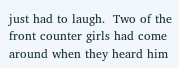just had to laugh.  Two of the front counter girls had come around when they heard him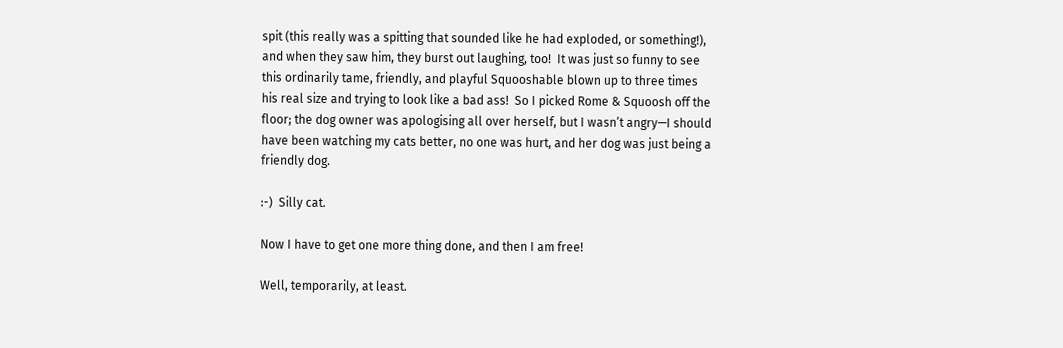spit (this really was a spitting that sounded like he had exploded, or something!), and when they saw him, they burst out laughing, too!  It was just so funny to see this ordinarily tame, friendly, and playful Squooshable blown up to three times his real size and trying to look like a bad ass!  So I picked Rome & Squoosh off the floor; the dog owner was apologising all over herself, but I wasn’t angry—I should have been watching my cats better, no one was hurt, and her dog was just being a friendly dog.

:-)  Silly cat.

Now I have to get one more thing done, and then I am free!

Well, temporarily, at least.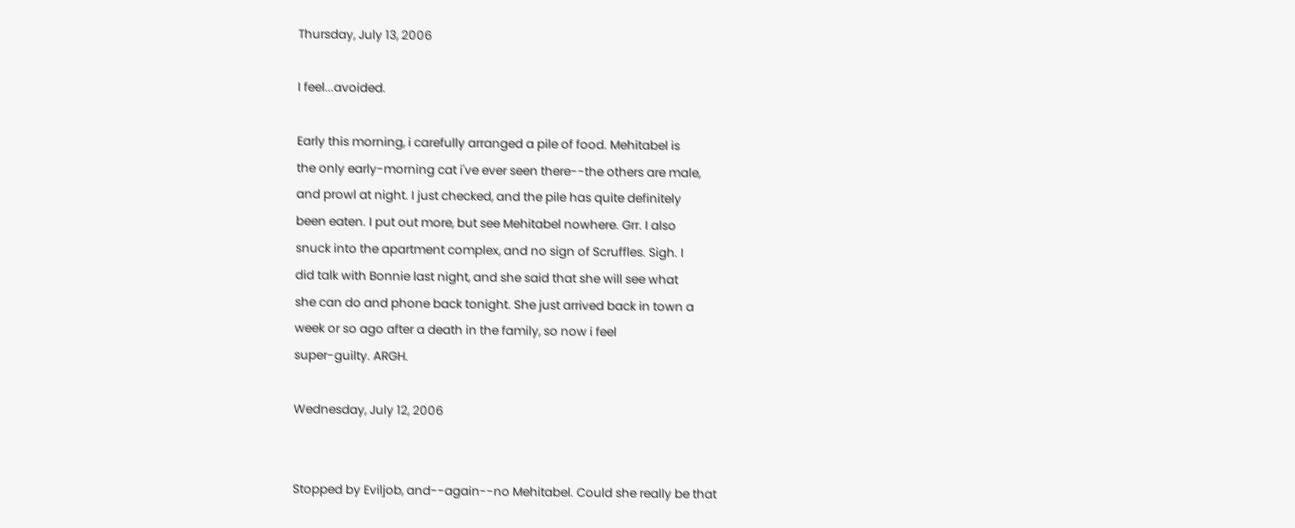Thursday, July 13, 2006

I feel...avoided.

Early this morning, i carefully arranged a pile of food. Mehitabel is
the only early-morning cat i've ever seen there--the others are male,
and prowl at night. I just checked, and the pile has quite definitely
been eaten. I put out more, but see Mehitabel nowhere. Grr. I also
snuck into the apartment complex, and no sign of Scruffles. Sigh. I
did talk with Bonnie last night, and she said that she will see what
she can do and phone back tonight. She just arrived back in town a
week or so ago after a death in the family, so now i feel
super-guilty. ARGH.

Wednesday, July 12, 2006


Stopped by Eviljob, and--again--no Mehitabel. Could she really be that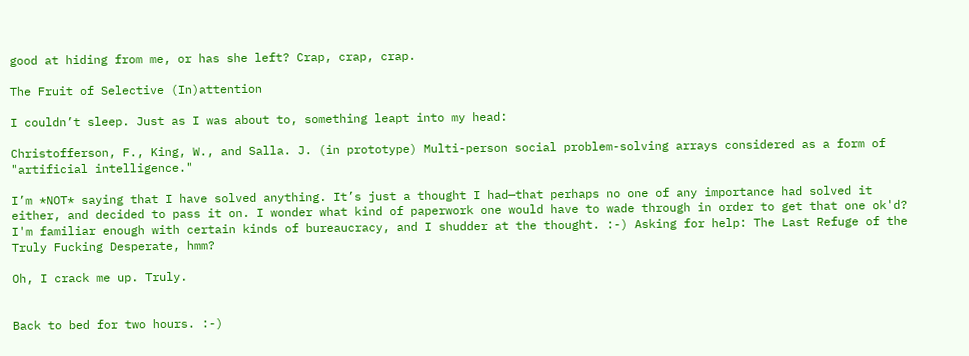good at hiding from me, or has she left? Crap, crap, crap.

The Fruit of Selective (In)attention

I couldn’t sleep. Just as I was about to, something leapt into my head:

Christofferson, F., King, W., and Salla. J. (in prototype) Multi-person social problem-solving arrays considered as a form of "artificial intelligence."

I’m *NOT* saying that I have solved anything. It’s just a thought I had—that perhaps no one of any importance had solved it either, and decided to pass it on. I wonder what kind of paperwork one would have to wade through in order to get that one ok'd? I'm familiar enough with certain kinds of bureaucracy, and I shudder at the thought. :-) Asking for help: The Last Refuge of the Truly Fucking Desperate, hmm?

Oh, I crack me up. Truly.


Back to bed for two hours. :-)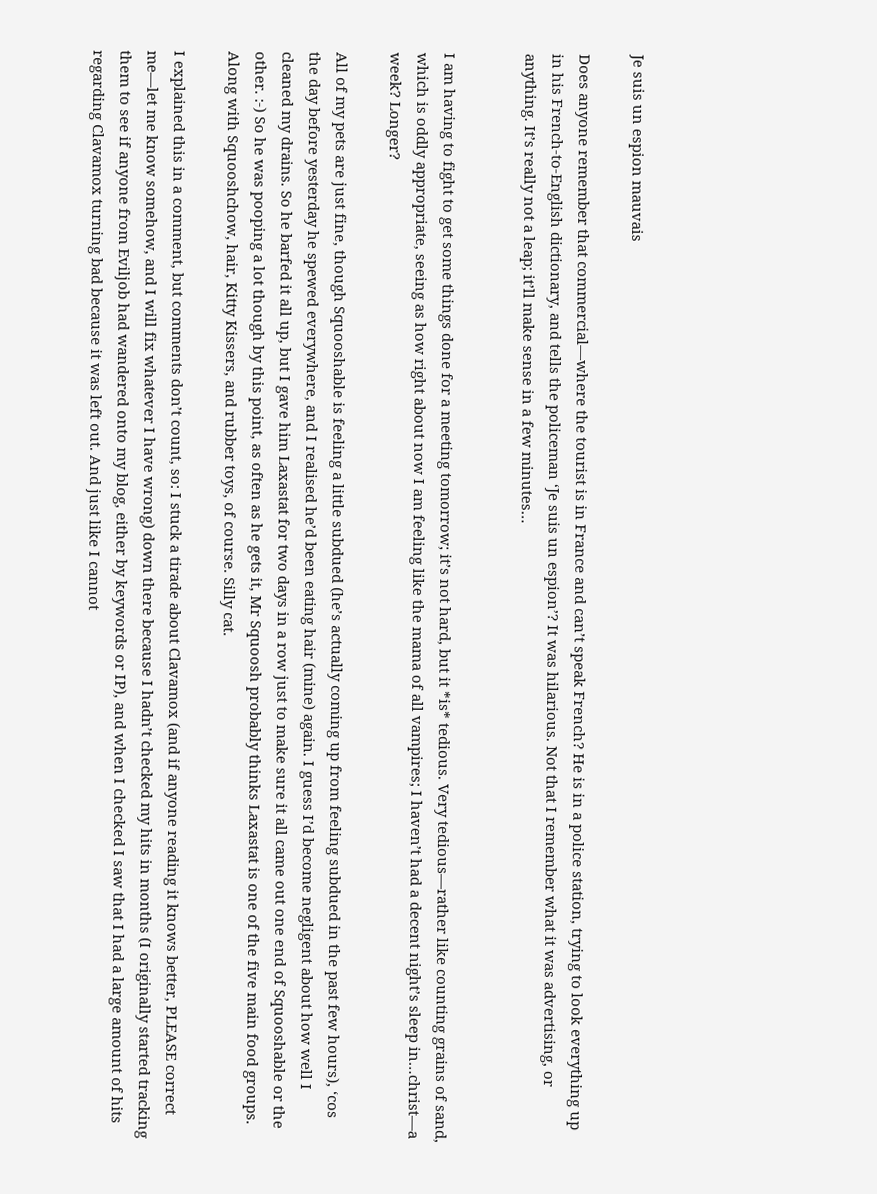Je suis un espion mauvais

Does anyone remember that commercial—where the tourist is in France and can’t speak French? He is in a police station, trying to look everything up in his French-to-English dictionary, and tells the policeman ‘Je suis un espion’? It was hilarious. Not that I remember what it was advertising, or anything. It’s really not a leap; it’ll make sense in a few minutes…


I am having to fight to get some things done for a meeting tomorrow; it’s not hard, but it *is* tedious. Very tedious—rather like counting grains of sand, which is oddly appropriate, seeing as how right about now I am feeling like the mama of all vampires; I haven’t had a decent night’s sleep in…christ—a week? Longer?

All of my pets are just fine, though Squooshable is feeling a little subdued (he’s actually coming up from feeling subdued in the past few hours), ‘cos the day before yesterday he spewed everywhere, and I realised he’d been eating hair (mine) again. I guess I’d become negligent about how well I cleaned my drains. So he barfed it all up, but I gave him Laxastat for two days in a row just to make sure it all came out one end of Squooshable or the other. :-) So he was pooping a lot though by this point, as often as he gets it, Mr Squoosh probably thinks Laxastat is one of the five main food groups. Along with Squooshchow, hair, Kitty Kissers, and rubber toys, of course. Silly cat.

I explained this in a comment, but comments don’t count, so: I stuck a tirade about Clavamox (and if anyone reading it knows better, PLEASE correct me—let me know somehow, and I will fix whatever I have wrong) down there because I hadn’t checked my hits in months (I originally started tracking them to see if anyone from Eviljob had wandered onto my blog, either by keywords or IP), and when I checked I saw that I had a large amount of hits regarding Clavamox turning bad because it was left out. And just like I cannot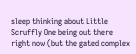sleep thinking about Little Scruffly One being out there right now (but the gated complex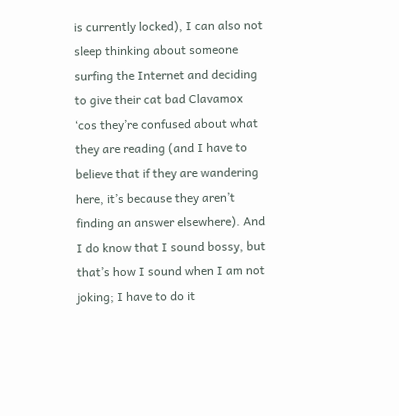is currently locked), I can also not sleep thinking about someone surfing the Internet and deciding to give their cat bad Clavamox ‘cos they’re confused about what they are reading (and I have to believe that if they are wandering here, it’s because they aren’t finding an answer elsewhere). And I do know that I sound bossy, but that’s how I sound when I am not joking; I have to do it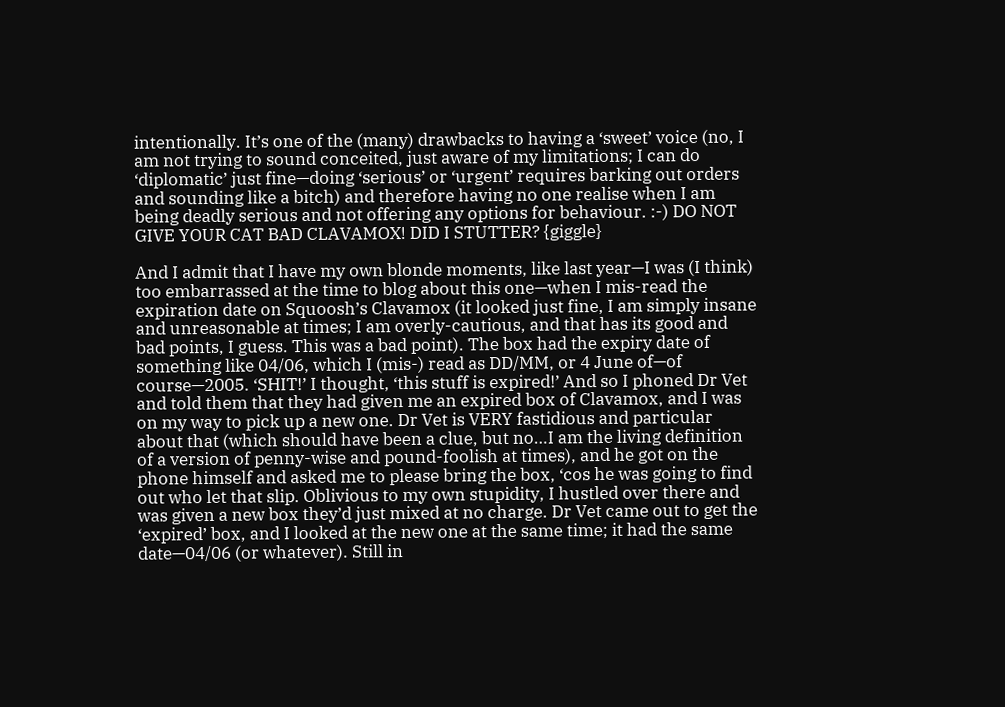intentionally. It’s one of the (many) drawbacks to having a ‘sweet’ voice (no, I am not trying to sound conceited, just aware of my limitations; I can do ‘diplomatic’ just fine—doing ‘serious’ or ‘urgent’ requires barking out orders and sounding like a bitch) and therefore having no one realise when I am being deadly serious and not offering any options for behaviour. :-) DO NOT GIVE YOUR CAT BAD CLAVAMOX! DID I STUTTER? {giggle}

And I admit that I have my own blonde moments, like last year—I was (I think) too embarrassed at the time to blog about this one—when I mis-read the expiration date on Squoosh’s Clavamox (it looked just fine, I am simply insane and unreasonable at times; I am overly-cautious, and that has its good and bad points, I guess. This was a bad point). The box had the expiry date of something like 04/06, which I (mis-) read as DD/MM, or 4 June of—of course—2005. ‘SHIT!’ I thought, ‘this stuff is expired!’ And so I phoned Dr Vet and told them that they had given me an expired box of Clavamox, and I was on my way to pick up a new one. Dr Vet is VERY fastidious and particular about that (which should have been a clue, but no…I am the living definition of a version of penny-wise and pound-foolish at times), and he got on the phone himself and asked me to please bring the box, ‘cos he was going to find out who let that slip. Oblivious to my own stupidity, I hustled over there and was given a new box they’d just mixed at no charge. Dr Vet came out to get the ‘expired’ box, and I looked at the new one at the same time; it had the same date—04/06 (or whatever). Still in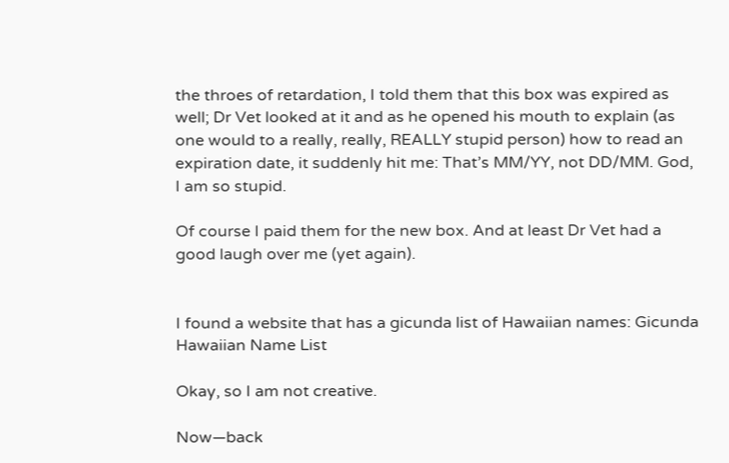the throes of retardation, I told them that this box was expired as well; Dr Vet looked at it and as he opened his mouth to explain (as one would to a really, really, REALLY stupid person) how to read an expiration date, it suddenly hit me: That’s MM/YY, not DD/MM. God, I am so stupid.

Of course I paid them for the new box. And at least Dr Vet had a good laugh over me (yet again).


I found a website that has a gicunda list of Hawaiian names: Gicunda Hawaiian Name List

Okay, so I am not creative.

Now—back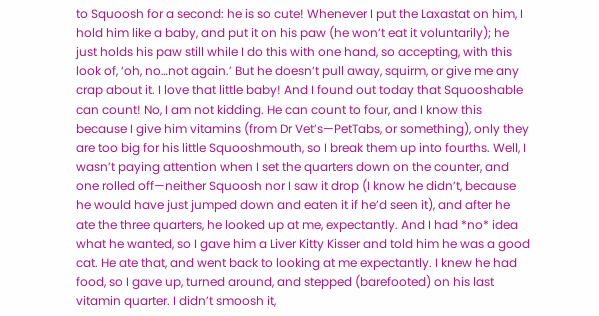to Squoosh for a second: he is so cute! Whenever I put the Laxastat on him, I hold him like a baby, and put it on his paw (he won’t eat it voluntarily); he just holds his paw still while I do this with one hand, so accepting, with this look of, ‘oh, no…not again.’ But he doesn’t pull away, squirm, or give me any crap about it. I love that little baby! And I found out today that Squooshable can count! No, I am not kidding. He can count to four, and I know this because I give him vitamins (from Dr Vet’s—PetTabs, or something), only they are too big for his little Squooshmouth, so I break them up into fourths. Well, I wasn’t paying attention when I set the quarters down on the counter, and one rolled off—neither Squoosh nor I saw it drop (I know he didn’t, because he would have just jumped down and eaten it if he’d seen it), and after he ate the three quarters, he looked up at me, expectantly. And I had *no* idea what he wanted, so I gave him a Liver Kitty Kisser and told him he was a good cat. He ate that, and went back to looking at me expectantly. I knew he had food, so I gave up, turned around, and stepped (barefooted) on his last vitamin quarter. I didn’t smoosh it,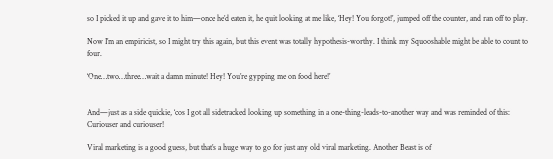so I picked it up and gave it to him—once he’d eaten it, he quit looking at me like, ‘Hey! You forgot!’, jumped off the counter, and ran off to play.

Now I’m an empiricist, so I might try this again, but this event was totally hypothesis-worthy. I think my Squooshable might be able to count to four.

‘One…two…three…wait a damn minute! Hey! You’re gypping me on food here!’


And—just as a side quickie, ‘cos I got all sidetracked looking up something in a one-thing-leads-to-another way and was reminded of this: Curiouser and curiouser!

Viral marketing is a good guess, but that’s a huge way to go for just any old viral marketing. Another Beast is of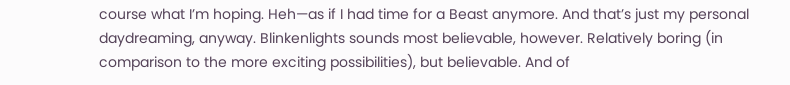course what I’m hoping. Heh—as if I had time for a Beast anymore. And that’s just my personal daydreaming, anyway. Blinkenlights sounds most believable, however. Relatively boring (in comparison to the more exciting possibilities), but believable. And of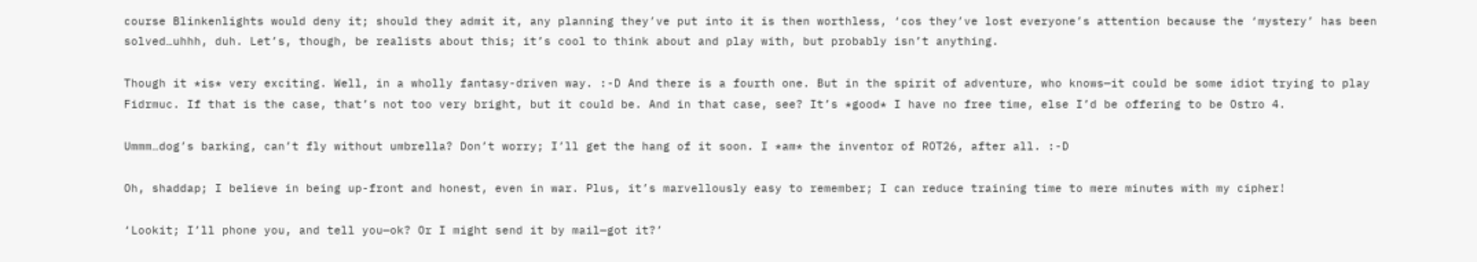course Blinkenlights would deny it; should they admit it, any planning they’ve put into it is then worthless, ‘cos they’ve lost everyone’s attention because the ‘mystery’ has been solved…uhhh, duh. Let’s, though, be realists about this; it’s cool to think about and play with, but probably isn’t anything.

Though it *is* very exciting. Well, in a wholly fantasy-driven way. :-D And there is a fourth one. But in the spirit of adventure, who knows—it could be some idiot trying to play Fidrmuc. If that is the case, that’s not too very bright, but it could be. And in that case, see? It’s *good* I have no free time, else I’d be offering to be Ostro 4.

Ummm…dog’s barking, can’t fly without umbrella? Don’t worry; I’ll get the hang of it soon. I *am* the inventor of ROT26, after all. :-D

Oh, shaddap; I believe in being up-front and honest, even in war. Plus, it’s marvellously easy to remember; I can reduce training time to mere minutes with my cipher!

‘Lookit; I’ll phone you, and tell you—ok? Or I might send it by mail—got it?’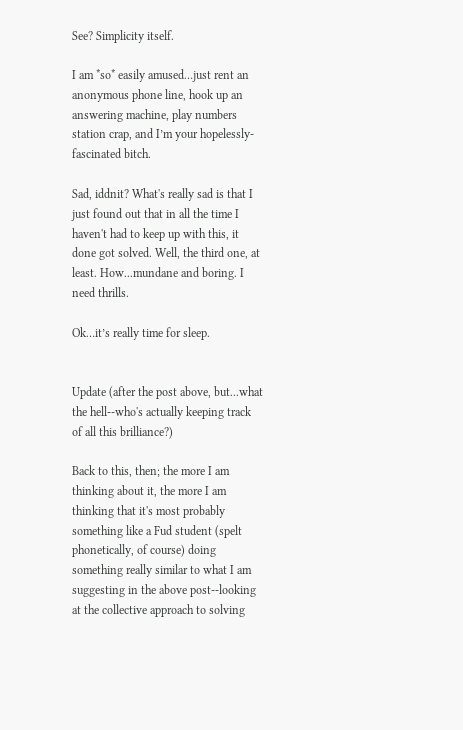See? Simplicity itself.

I am *so* easily amused…just rent an anonymous phone line, hook up an answering machine, play numbers station crap, and I’m your hopelessly-fascinated bitch.

Sad, iddnit? What's really sad is that I just found out that in all the time I haven't had to keep up with this, it done got solved. Well, the third one, at least. How...mundane and boring. I need thrills.

Ok…it’s really time for sleep.


Update (after the post above, but...what the hell--who's actually keeping track of all this brilliance?)

Back to this, then; the more I am thinking about it, the more I am thinking that it's most probably something like a Fud student (spelt phonetically, of course) doing something really similar to what I am suggesting in the above post--looking at the collective approach to solving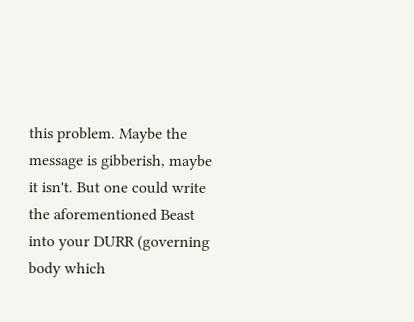this problem. Maybe the message is gibberish, maybe it isn't. But one could write the aforementioned Beast into your DURR (governing body which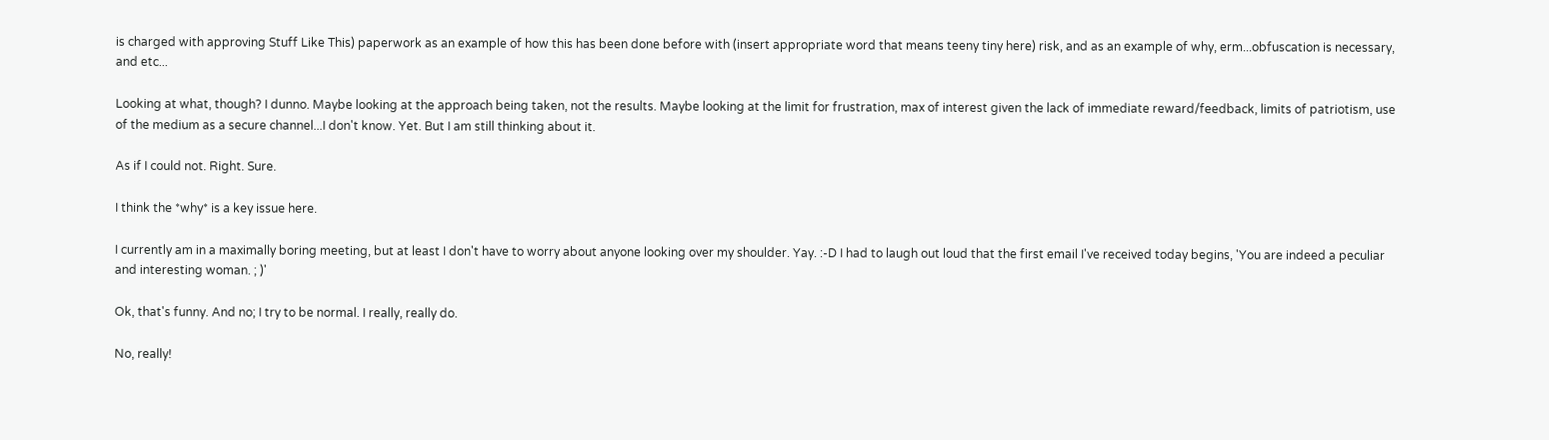is charged with approving Stuff Like This) paperwork as an example of how this has been done before with (insert appropriate word that means teeny tiny here) risk, and as an example of why, erm...obfuscation is necessary, and etc...

Looking at what, though? I dunno. Maybe looking at the approach being taken, not the results. Maybe looking at the limit for frustration, max of interest given the lack of immediate reward/feedback, limits of patriotism, use of the medium as a secure channel...I don't know. Yet. But I am still thinking about it.

As if I could not. Right. Sure.

I think the *why* is a key issue here.

I currently am in a maximally boring meeting, but at least I don't have to worry about anyone looking over my shoulder. Yay. :-D I had to laugh out loud that the first email I've received today begins, 'You are indeed a peculiar and interesting woman. ; )'

Ok, that's funny. And no; I try to be normal. I really, really do.

No, really!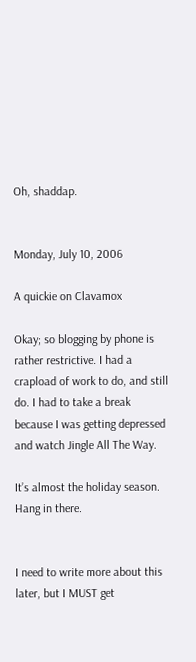Oh, shaddap.


Monday, July 10, 2006

A quickie on Clavamox

Okay; so blogging by phone is rather restrictive. I had a crapload of work to do, and still do. I had to take a break because I was getting depressed and watch Jingle All The Way.

It’s almost the holiday season. Hang in there.


I need to write more about this later, but I MUST get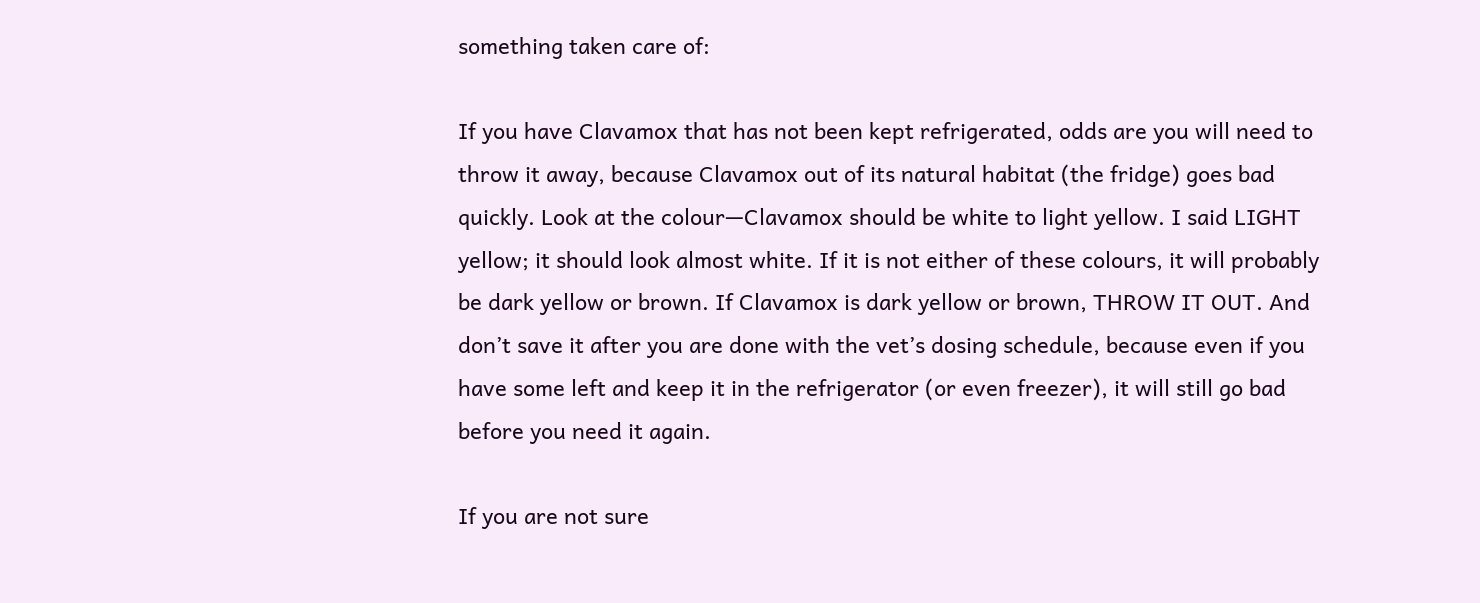something taken care of:

If you have Clavamox that has not been kept refrigerated, odds are you will need to throw it away, because Clavamox out of its natural habitat (the fridge) goes bad quickly. Look at the colour—Clavamox should be white to light yellow. I said LIGHT yellow; it should look almost white. If it is not either of these colours, it will probably be dark yellow or brown. If Clavamox is dark yellow or brown, THROW IT OUT. And don’t save it after you are done with the vet’s dosing schedule, because even if you have some left and keep it in the refrigerator (or even freezer), it will still go bad before you need it again.

If you are not sure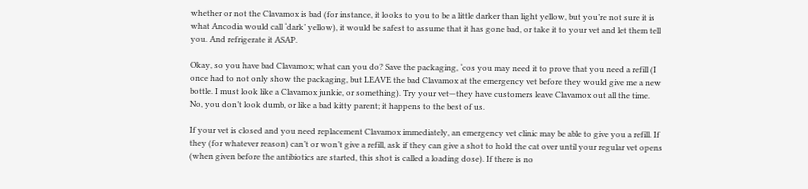whether or not the Clavamox is bad (for instance, it looks to you to be a little darker than light yellow, but you’re not sure it is what Ancodia would call ‘dark’ yellow), it would be safest to assume that it has gone bad, or take it to your vet and let them tell you. And refrigerate it ASAP.

Okay, so you have bad Clavamox; what can you do? Save the packaging, ‘cos you may need it to prove that you need a refill (I once had to not only show the packaging, but LEAVE the bad Clavamox at the emergency vet before they would give me a new bottle. I must look like a Clavamox junkie, or something). Try your vet—they have customers leave Clavamox out all the time. No, you don’t look dumb, or like a bad kitty parent; it happens to the best of us.

If your vet is closed and you need replacement Clavamox immediately, an emergency vet clinic may be able to give you a refill. If they (for whatever reason) can’t or won’t give a refill, ask if they can give a shot to hold the cat over until your regular vet opens (when given before the antibiotics are started, this shot is called a loading dose). If there is no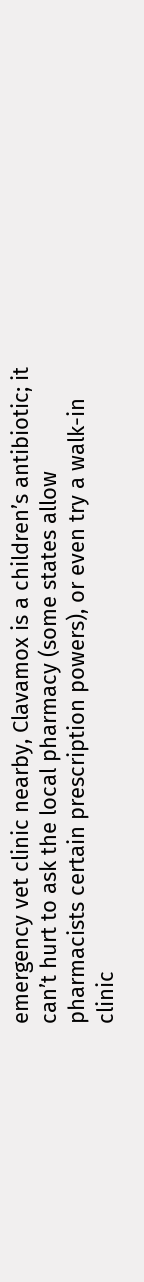emergency vet clinic nearby, Clavamox is a children’s antibiotic; it can’t hurt to ask the local pharmacy (some states allow pharmacists certain prescription powers), or even try a walk-in clinic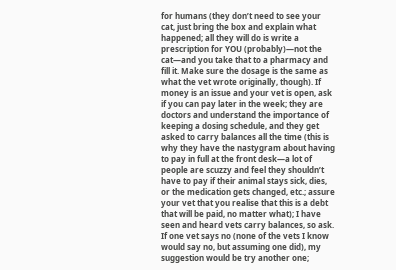for humans (they don’t need to see your cat, just bring the box and explain what happened; all they will do is write a prescription for YOU (probably)—not the cat—and you take that to a pharmacy and fill it. Make sure the dosage is the same as what the vet wrote originally, though). If money is an issue and your vet is open, ask if you can pay later in the week; they are doctors and understand the importance of keeping a dosing schedule, and they get asked to carry balances all the time (this is why they have the nastygram about having to pay in full at the front desk—a lot of people are scuzzy and feel they shouldn’t have to pay if their animal stays sick, dies, or the medication gets changed, etc.; assure your vet that you realise that this is a debt that will be paid, no matter what); I have seen and heard vets carry balances, so ask. If one vet says no (none of the vets I know would say no, but assuming one did), my suggestion would be try another one;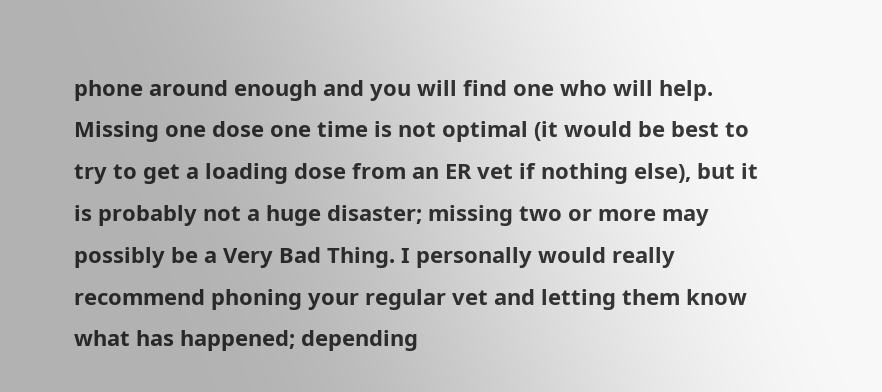phone around enough and you will find one who will help. Missing one dose one time is not optimal (it would be best to try to get a loading dose from an ER vet if nothing else), but it is probably not a huge disaster; missing two or more may possibly be a Very Bad Thing. I personally would really recommend phoning your regular vet and letting them know what has happened; depending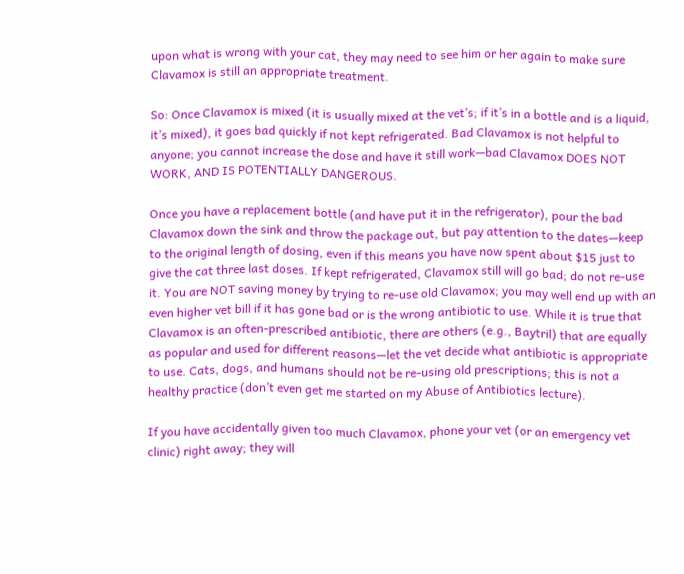upon what is wrong with your cat, they may need to see him or her again to make sure Clavamox is still an appropriate treatment.

So: Once Clavamox is mixed (it is usually mixed at the vet’s; if it’s in a bottle and is a liquid, it’s mixed), it goes bad quickly if not kept refrigerated. Bad Clavamox is not helpful to anyone; you cannot increase the dose and have it still work—bad Clavamox DOES NOT WORK, AND IS POTENTIALLY DANGEROUS.

Once you have a replacement bottle (and have put it in the refrigerator), pour the bad Clavamox down the sink and throw the package out, but pay attention to the dates—keep to the original length of dosing, even if this means you have now spent about $15 just to give the cat three last doses. If kept refrigerated, Clavamox still will go bad; do not re-use it. You are NOT saving money by trying to re-use old Clavamox; you may well end up with an even higher vet bill if it has gone bad or is the wrong antibiotic to use. While it is true that Clavamox is an often-prescribed antibiotic, there are others (e.g., Baytril) that are equally as popular and used for different reasons—let the vet decide what antibiotic is appropriate to use. Cats, dogs, and humans should not be re-using old prescriptions; this is not a healthy practice (don’t even get me started on my Abuse of Antibiotics lecture).

If you have accidentally given too much Clavamox, phone your vet (or an emergency vet clinic) right away; they will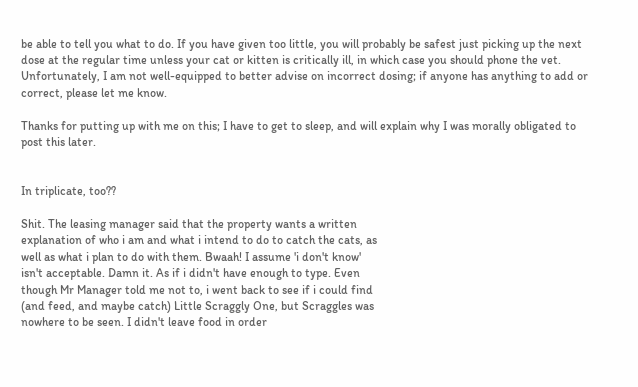be able to tell you what to do. If you have given too little, you will probably be safest just picking up the next dose at the regular time unless your cat or kitten is critically ill, in which case you should phone the vet. Unfortunately, I am not well-equipped to better advise on incorrect dosing; if anyone has anything to add or correct, please let me know.

Thanks for putting up with me on this; I have to get to sleep, and will explain why I was morally obligated to post this later.


In triplicate, too??

Shit. The leasing manager said that the property wants a written
explanation of who i am and what i intend to do to catch the cats, as
well as what i plan to do with them. Bwaah! I assume 'i don't know'
isn't acceptable. Damn it. As if i didn't have enough to type. Even
though Mr Manager told me not to, i went back to see if i could find
(and feed, and maybe catch) Little Scraggly One, but Scraggles was
nowhere to be seen. I didn't leave food in order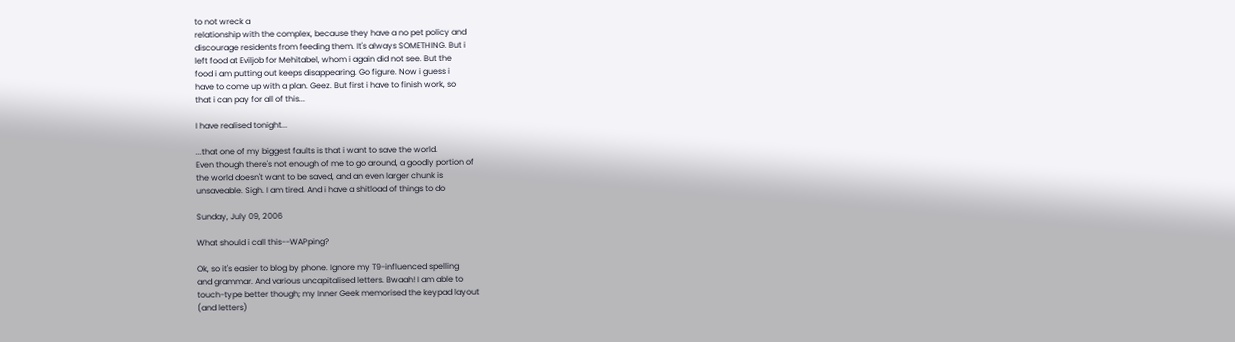to not wreck a
relationship with the complex, because they have a no pet policy and
discourage residents from feeding them. It's always SOMETHING. But i
left food at Eviljob for Mehitabel, whom i again did not see. But the
food i am putting out keeps disappearing. Go figure. Now i guess i
have to come up with a plan. Geez. But first i have to finish work, so
that i can pay for all of this...

I have realised tonight...

...that one of my biggest faults is that i want to save the world.
Even though there's not enough of me to go around, a goodly portion of
the world doesn't want to be saved, and an even larger chunk is
unsaveable. Sigh. I am tired. And i have a shitload of things to do

Sunday, July 09, 2006

What should i call this--WAPping?

Ok, so it's easier to blog by phone. Ignore my T9-influenced spelling
and grammar. And various uncapitalised letters. Bwaah! I am able to
touch-type better though; my Inner Geek memorised the keypad layout
(and letters)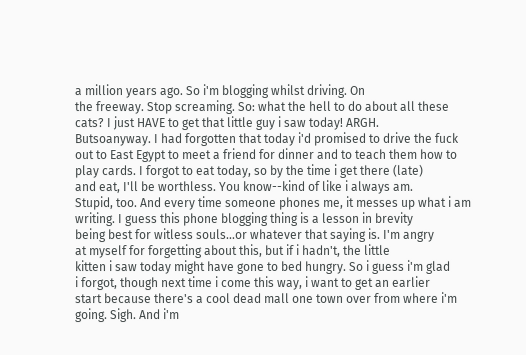a million years ago. So i'm blogging whilst driving. On
the freeway. Stop screaming. So: what the hell to do about all these
cats? I just HAVE to get that little guy i saw today! ARGH.
Butsoanyway. I had forgotten that today i'd promised to drive the fuck
out to East Egypt to meet a friend for dinner and to teach them how to
play cards. I forgot to eat today, so by the time i get there (late)
and eat, I'll be worthless. You know--kind of like i always am.
Stupid, too. And every time someone phones me, it messes up what i am
writing. I guess this phone blogging thing is a lesson in brevity
being best for witless souls...or whatever that saying is. I'm angry
at myself for forgetting about this, but if i hadn't, the little
kitten i saw today might have gone to bed hungry. So i guess i'm glad
i forgot, though next time i come this way, i want to get an earlier
start because there's a cool dead mall one town over from where i'm
going. Sigh. And i'm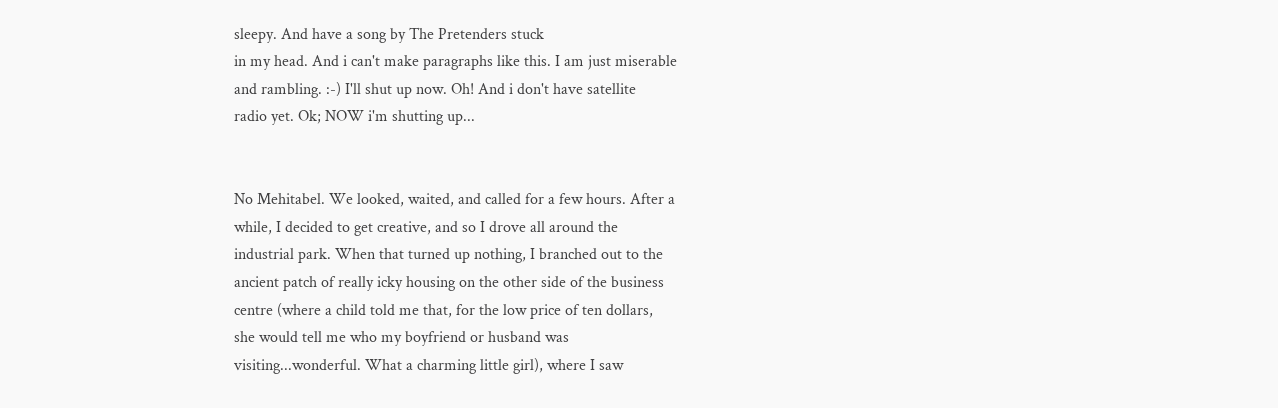sleepy. And have a song by The Pretenders stuck
in my head. And i can't make paragraphs like this. I am just miserable
and rambling. :-) I'll shut up now. Oh! And i don't have satellite
radio yet. Ok; NOW i'm shutting up...


No Mehitabel. We looked, waited, and called for a few hours. After a
while, I decided to get creative, and so I drove all around the
industrial park. When that turned up nothing, I branched out to the
ancient patch of really icky housing on the other side of the business
centre (where a child told me that, for the low price of ten dollars,
she would tell me who my boyfriend or husband was
visiting...wonderful. What a charming little girl), where I saw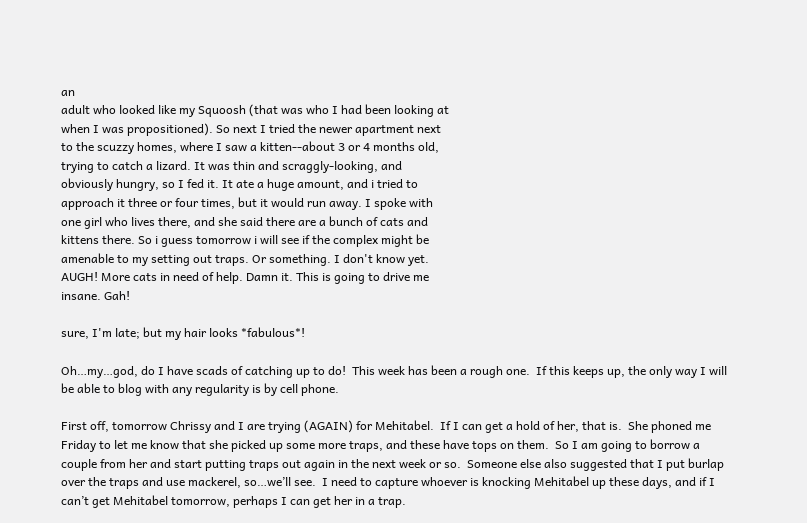an
adult who looked like my Squoosh (that was who I had been looking at
when I was propositioned). So next I tried the newer apartment next
to the scuzzy homes, where I saw a kitten--about 3 or 4 months old,
trying to catch a lizard. It was thin and scraggly-looking, and
obviously hungry, so I fed it. It ate a huge amount, and i tried to
approach it three or four times, but it would run away. I spoke with
one girl who lives there, and she said there are a bunch of cats and
kittens there. So i guess tomorrow i will see if the complex might be
amenable to my setting out traps. Or something. I don't know yet.
AUGH! More cats in need of help. Damn it. This is going to drive me
insane. Gah!

sure, I'm late; but my hair looks *fabulous*!

Oh…my…god, do I have scads of catching up to do!  This week has been a rough one.  If this keeps up, the only way I will be able to blog with any regularity is by cell phone.

First off, tomorrow Chrissy and I are trying (AGAIN) for Mehitabel.  If I can get a hold of her, that is.  She phoned me Friday to let me know that she picked up some more traps, and these have tops on them.  So I am going to borrow a couple from her and start putting traps out again in the next week or so.  Someone else also suggested that I put burlap over the traps and use mackerel, so…we’ll see.  I need to capture whoever is knocking Mehitabel up these days, and if I can’t get Mehitabel tomorrow, perhaps I can get her in a trap.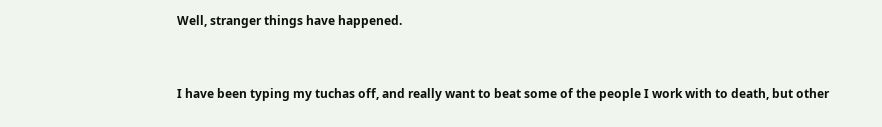Well, stranger things have happened.


I have been typing my tuchas off, and really want to beat some of the people I work with to death, but other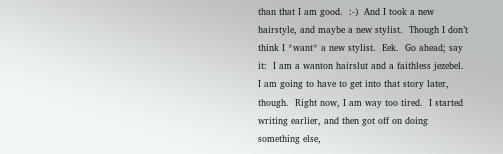than that I am good.  :-)  And I took a new hairstyle, and maybe a new stylist.  Though I don’t think I *want* a new stylist.  Eek.  Go ahead; say it:  I am a wanton hairslut and a faithless jezebel.  I am going to have to get into that story later, though.  Right now, I am way too tired.  I started writing earlier, and then got off on doing something else,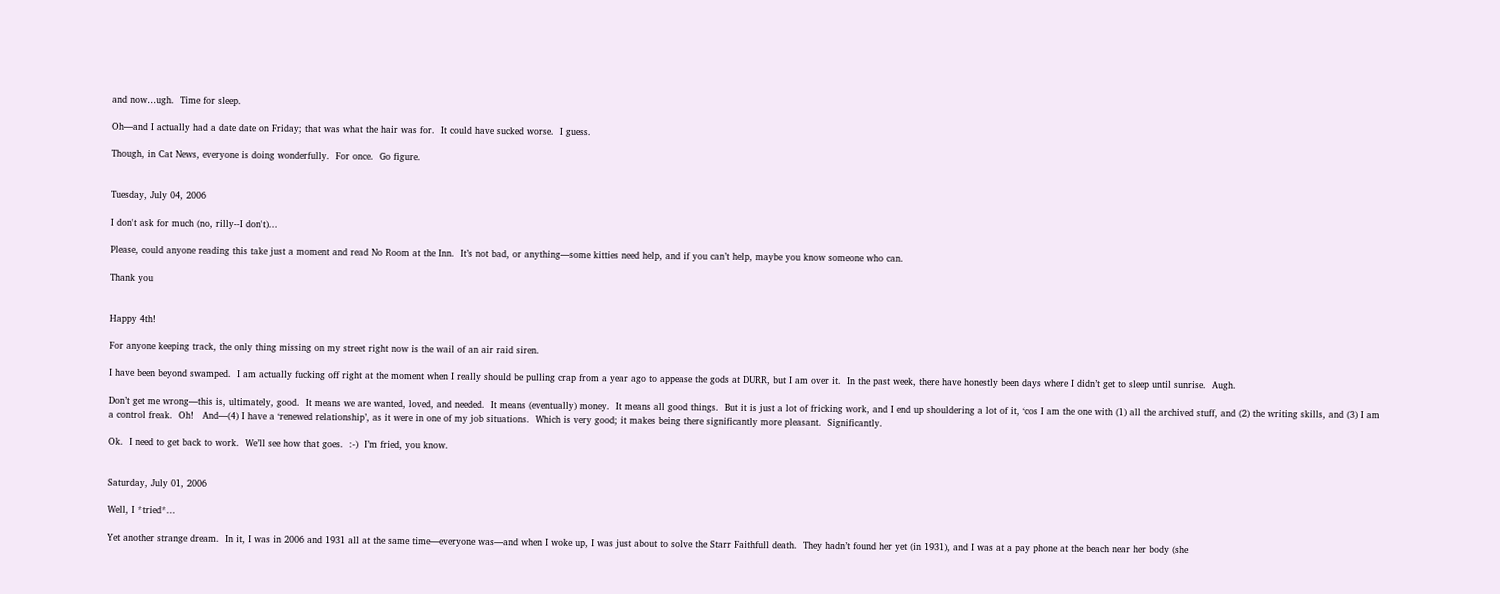and now…ugh.  Time for sleep.

Oh—and I actually had a date date on Friday; that was what the hair was for.  It could have sucked worse.  I guess.

Though, in Cat News, everyone is doing wonderfully.  For once.  Go figure.


Tuesday, July 04, 2006

I don't ask for much (no, rilly--I don't)...

Please, could anyone reading this take just a moment and read No Room at the Inn.  It’s not bad, or anything—some kitties need help, and if you can’t help, maybe you know someone who can.

Thank you


Happy 4th!

For anyone keeping track, the only thing missing on my street right now is the wail of an air raid siren.

I have been beyond swamped.  I am actually fucking off right at the moment when I really should be pulling crap from a year ago to appease the gods at DURR, but I am over it.  In the past week, there have honestly been days where I didn’t get to sleep until sunrise.  Augh.

Don’t get me wrong—this is, ultimately, good.  It means we are wanted, loved, and needed.  It means (eventually) money.  It means all good things.  But it is just a lot of fricking work, and I end up shouldering a lot of it, ‘cos I am the one with (1) all the archived stuff, and (2) the writing skills, and (3) I am a control freak.  Oh!   And—(4) I have a ‘renewed relationship’, as it were in one of my job situations.  Which is very good; it makes being there significantly more pleasant.  Significantly.

Ok.  I need to get back to work.  We’ll see how that goes.  :-)  I’m fried, you know.


Saturday, July 01, 2006

Well, I *tried*...

Yet another strange dream.  In it, I was in 2006 and 1931 all at the same time—everyone was—and when I woke up, I was just about to solve the Starr Faithfull death.  They hadn’t found her yet (in 1931), and I was at a pay phone at the beach near her body (she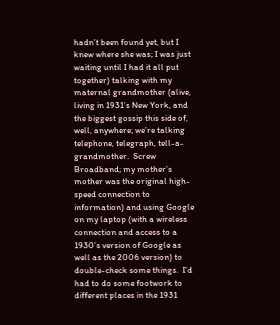hadn’t been found yet, but I knew where she was; I was just waiting until I had it all put together) talking with my maternal grandmother (alive, living in 1931’s New York, and the biggest gossip this side of, well, anywhere; we’re talking telephone, telegraph, tell-a-grandmother.  Screw Broadband; my mother’s mother was the original high-speed connection to information) and using Google on my laptop (with a wireless connection and access to a 1930’s version of Google as well as the 2006 version) to double-check some things.  I’d had to do some footwork to different places in the 1931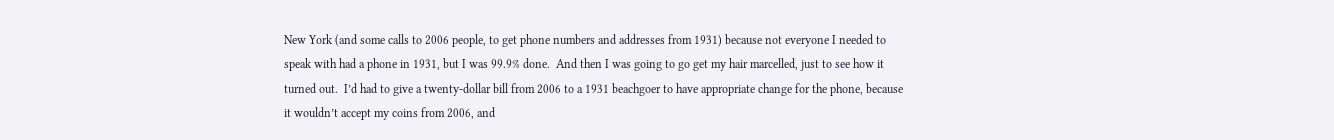New York (and some calls to 2006 people, to get phone numbers and addresses from 1931) because not everyone I needed to speak with had a phone in 1931, but I was 99.9% done.  And then I was going to go get my hair marcelled, just to see how it turned out.  I’d had to give a twenty-dollar bill from 2006 to a 1931 beachgoer to have appropriate change for the phone, because it wouldn’t accept my coins from 2006, and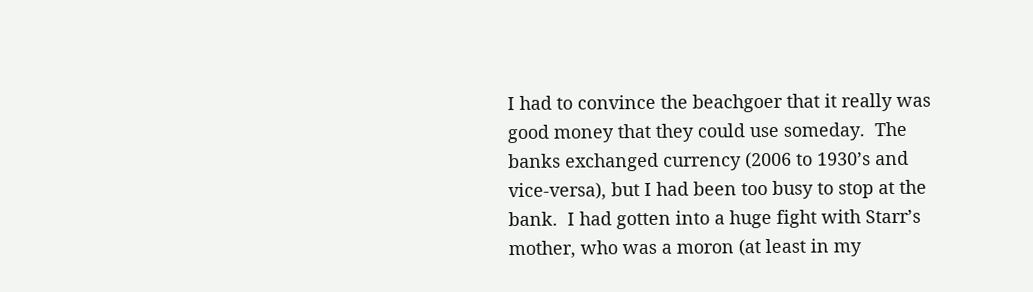I had to convince the beachgoer that it really was good money that they could use someday.  The banks exchanged currency (2006 to 1930’s and vice-versa), but I had been too busy to stop at the bank.  I had gotten into a huge fight with Starr’s mother, who was a moron (at least in my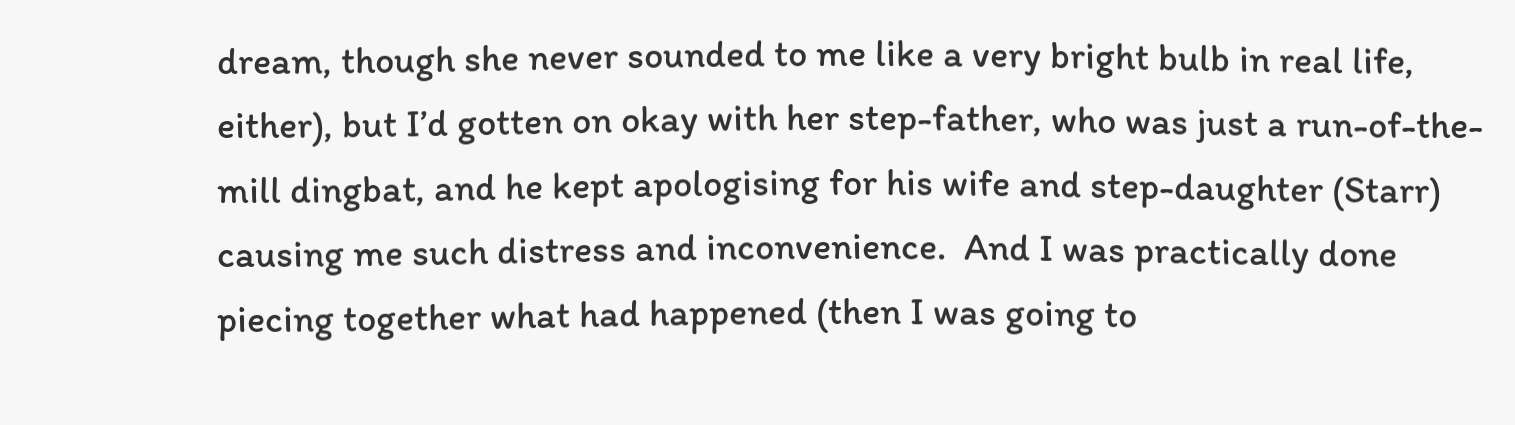dream, though she never sounded to me like a very bright bulb in real life, either), but I’d gotten on okay with her step-father, who was just a run-of-the-mill dingbat, and he kept apologising for his wife and step-daughter (Starr) causing me such distress and inconvenience.  And I was practically done piecing together what had happened (then I was going to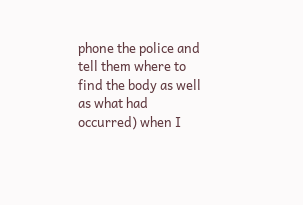phone the police and tell them where to find the body as well as what had occurred) when I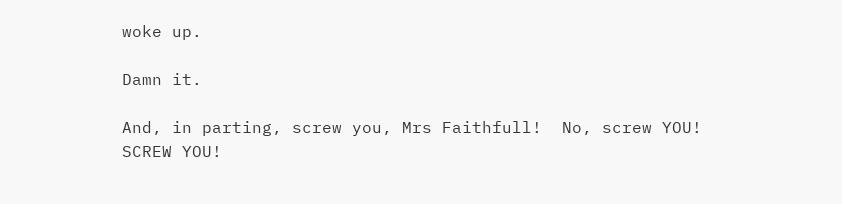woke up.

Damn it.

And, in parting, screw you, Mrs Faithfull!  No, screw YOU!  SCREW YOU!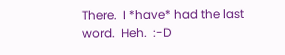There.  I *have* had the last word.  Heh.  :-D